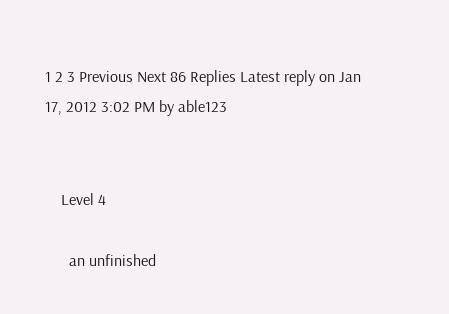1 2 3 Previous Next 86 Replies Latest reply on Jan 17, 2012 3:02 PM by able123


    Level 4

      an unfinished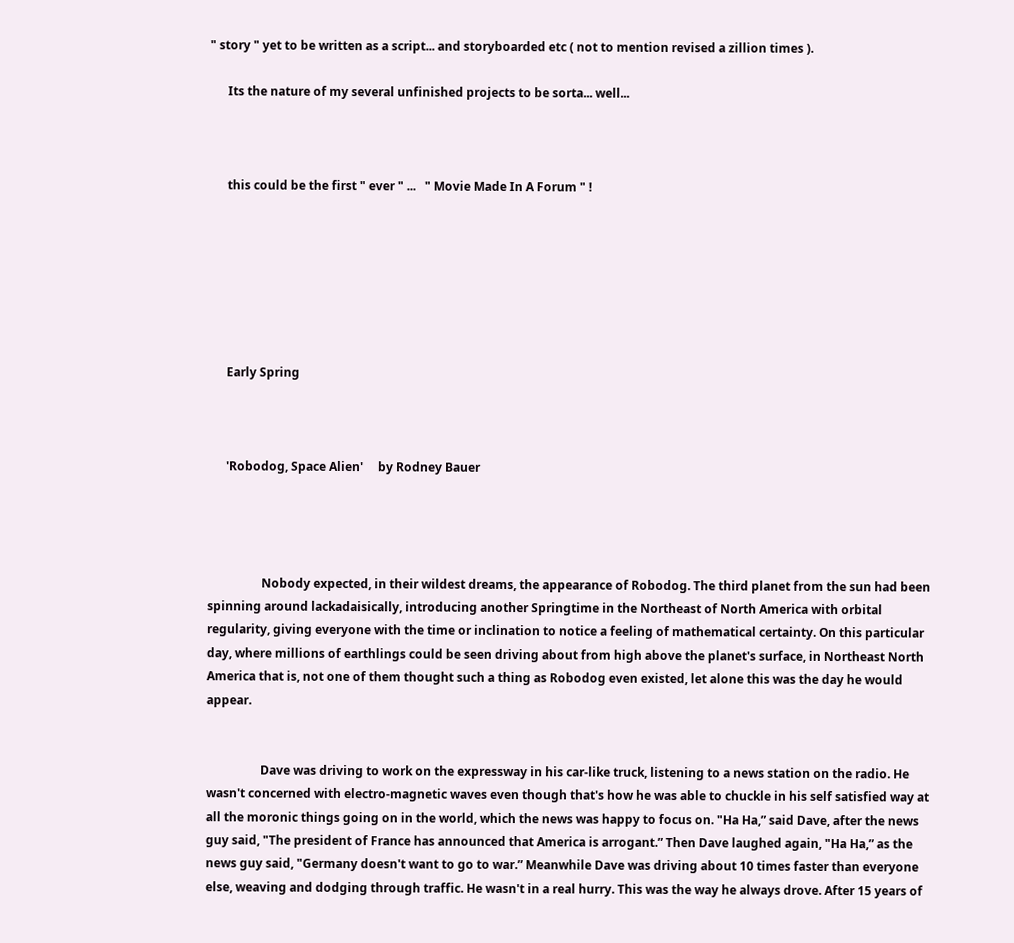" story " yet to be written as a script... and storyboarded etc ( not to mention revised a zillion times ).

      Its the nature of my several unfinished projects to be sorta... well...



      this could be the first " ever " ...   " Movie Made In A Forum " !







      Early Spring



      'Robodog, Space Alien'     by Rodney Bauer




                  Nobody expected, in their wildest dreams, the appearance of Robodog. The third planet from the sun had been spinning around lackadaisically, introducing another Springtime in the Northeast of North America with orbital regularity, giving everyone with the time or inclination to notice a feeling of mathematical certainty. On this particular day, where millions of earthlings could be seen driving about from high above the planet's surface, in Northeast North America that is, not one of them thought such a thing as Robodog even existed, let alone this was the day he would appear.


                  Dave was driving to work on the expressway in his car-like truck, listening to a news station on the radio. He wasn't concerned with electro-magnetic waves even though that's how he was able to chuckle in his self satisfied way at all the moronic things going on in the world, which the news was happy to focus on. "Ha Ha,” said Dave, after the news guy said, "The president of France has announced that America is arrogant.” Then Dave laughed again, "Ha Ha,” as the news guy said, "Germany doesn't want to go to war.” Meanwhile Dave was driving about 10 times faster than everyone else, weaving and dodging through traffic. He wasn't in a real hurry. This was the way he always drove. After 15 years of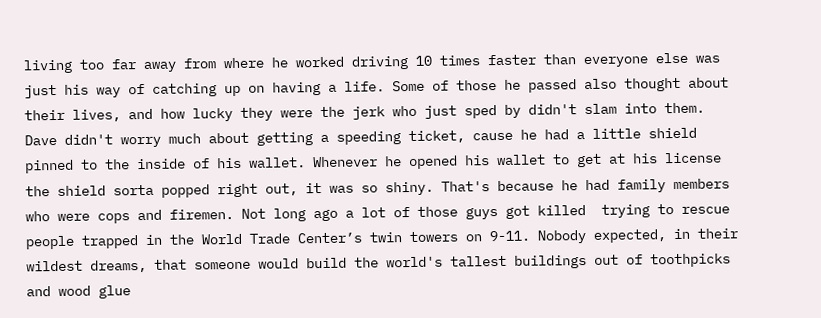living too far away from where he worked driving 10 times faster than everyone else was just his way of catching up on having a life. Some of those he passed also thought about their lives, and how lucky they were the jerk who just sped by didn't slam into them. Dave didn't worry much about getting a speeding ticket, cause he had a little shield pinned to the inside of his wallet. Whenever he opened his wallet to get at his license the shield sorta popped right out, it was so shiny. That's because he had family members who were cops and firemen. Not long ago a lot of those guys got killed  trying to rescue people trapped in the World Trade Center’s twin towers on 9-11. Nobody expected, in their wildest dreams, that someone would build the world's tallest buildings out of toothpicks and wood glue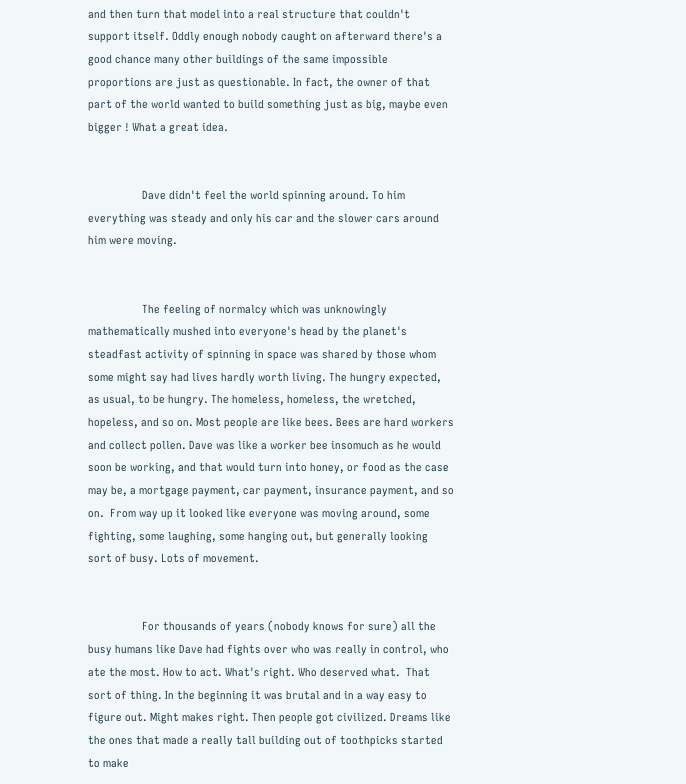and then turn that model into a real structure that couldn't support itself. Oddly enough nobody caught on afterward there's a good chance many other buildings of the same impossible proportions are just as questionable. In fact, the owner of that part of the world wanted to build something just as big, maybe even bigger ! What a great idea.


                  Dave didn't feel the world spinning around. To him everything was steady and only his car and the slower cars around him were moving.


                  The feeling of normalcy which was unknowingly mathematically mushed into everyone's head by the planet's steadfast activity of spinning in space was shared by those whom some might say had lives hardly worth living. The hungry expected, as usual, to be hungry. The homeless, homeless, the wretched, hopeless, and so on. Most people are like bees. Bees are hard workers and collect pollen. Dave was like a worker bee insomuch as he would soon be working, and that would turn into honey, or food as the case may be, a mortgage payment, car payment, insurance payment, and so on.  From way up it looked like everyone was moving around, some fighting, some laughing, some hanging out, but generally looking sort of busy. Lots of movement.


                  For thousands of years (nobody knows for sure) all the busy humans like Dave had fights over who was really in control, who ate the most. How to act. What's right. Who deserved what.  That sort of thing. In the beginning it was brutal and in a way easy to figure out. Might makes right. Then people got civilized. Dreams like the ones that made a really tall building out of toothpicks started to make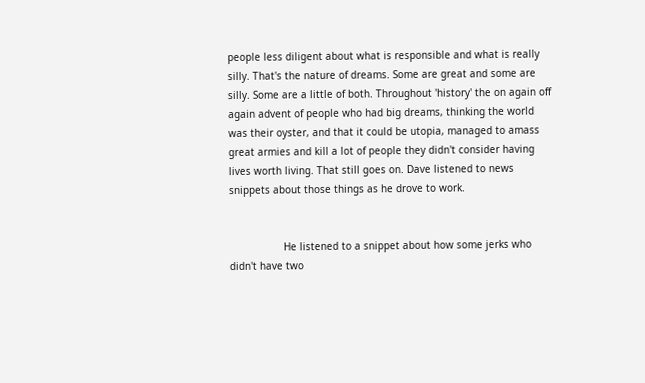people less diligent about what is responsible and what is really silly. That's the nature of dreams. Some are great and some are silly. Some are a little of both. Throughout 'history' the on again off again advent of people who had big dreams, thinking the world was their oyster, and that it could be utopia, managed to amass great armies and kill a lot of people they didn't consider having lives worth living. That still goes on. Dave listened to news snippets about those things as he drove to work.


                  He listened to a snippet about how some jerks who didn't have two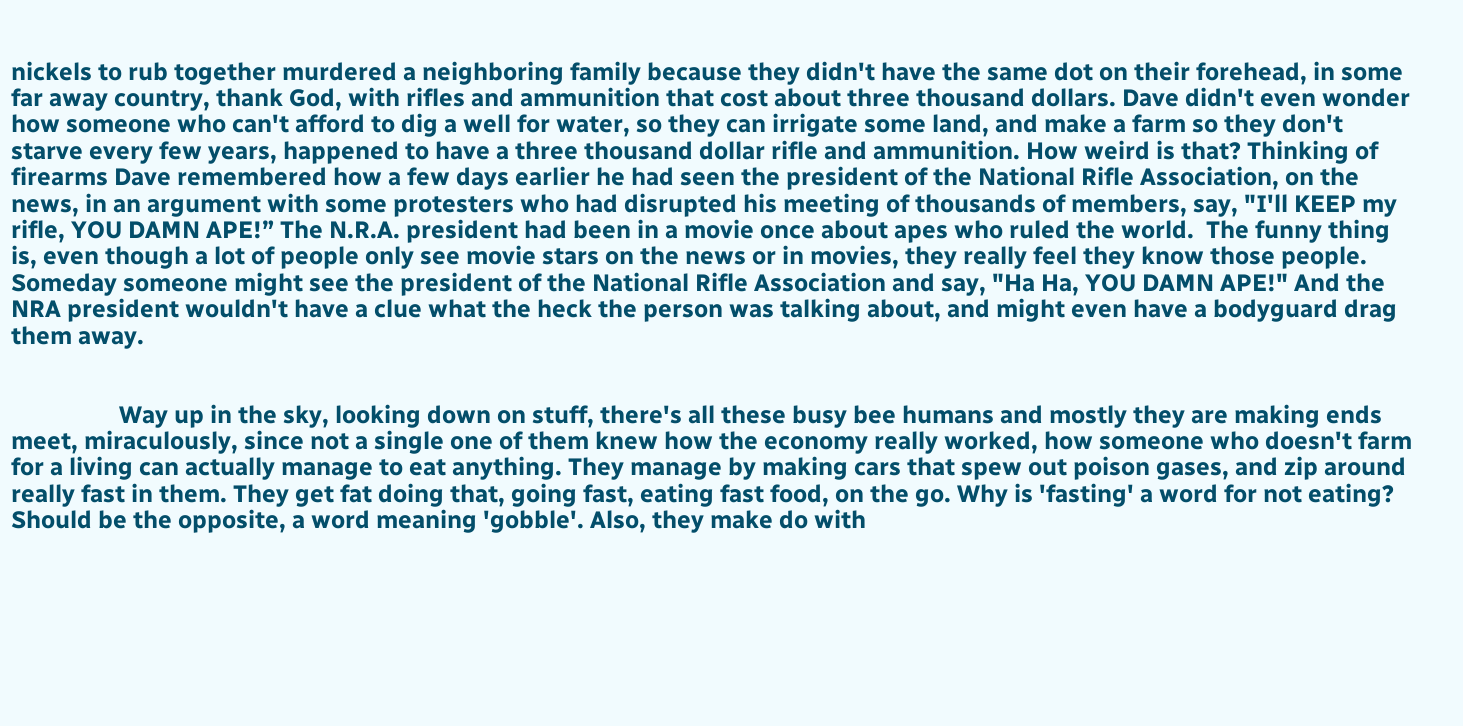nickels to rub together murdered a neighboring family because they didn't have the same dot on their forehead, in some far away country, thank God, with rifles and ammunition that cost about three thousand dollars. Dave didn't even wonder how someone who can't afford to dig a well for water, so they can irrigate some land, and make a farm so they don't starve every few years, happened to have a three thousand dollar rifle and ammunition. How weird is that? Thinking of firearms Dave remembered how a few days earlier he had seen the president of the National Rifle Association, on the news, in an argument with some protesters who had disrupted his meeting of thousands of members, say, "I'll KEEP my rifle, YOU DAMN APE!” The N.R.A. president had been in a movie once about apes who ruled the world.  The funny thing is, even though a lot of people only see movie stars on the news or in movies, they really feel they know those people. Someday someone might see the president of the National Rifle Association and say, "Ha Ha, YOU DAMN APE!" And the NRA president wouldn't have a clue what the heck the person was talking about, and might even have a bodyguard drag them away.


                  Way up in the sky, looking down on stuff, there's all these busy bee humans and mostly they are making ends meet, miraculously, since not a single one of them knew how the economy really worked, how someone who doesn't farm for a living can actually manage to eat anything. They manage by making cars that spew out poison gases, and zip around really fast in them. They get fat doing that, going fast, eating fast food, on the go. Why is 'fasting' a word for not eating? Should be the opposite, a word meaning 'gobble'. Also, they make do with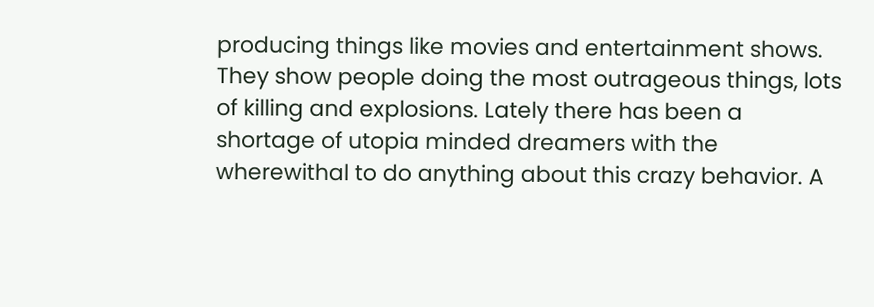producing things like movies and entertainment shows. They show people doing the most outrageous things, lots of killing and explosions. Lately there has been a shortage of utopia minded dreamers with the wherewithal to do anything about this crazy behavior. A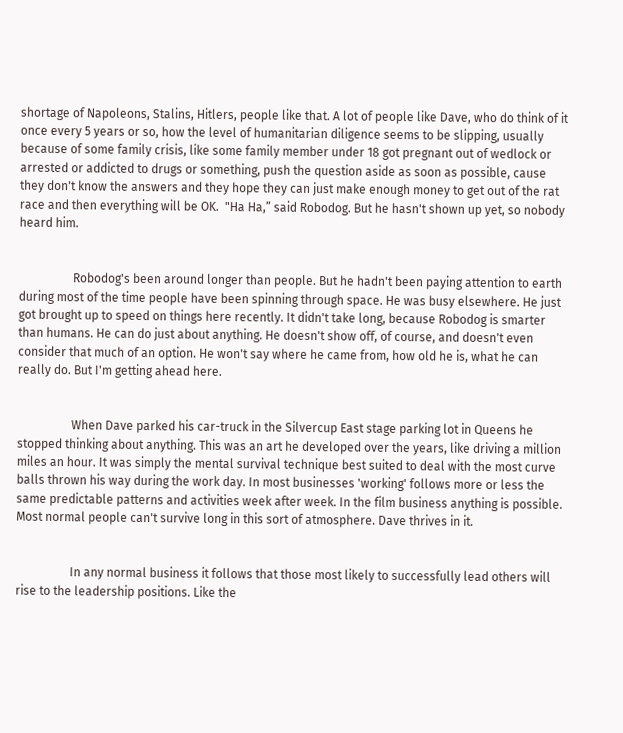shortage of Napoleons, Stalins, Hitlers, people like that. A lot of people like Dave, who do think of it once every 5 years or so, how the level of humanitarian diligence seems to be slipping, usually because of some family crisis, like some family member under 18 got pregnant out of wedlock or arrested or addicted to drugs or something, push the question aside as soon as possible, cause they don't know the answers and they hope they can just make enough money to get out of the rat race and then everything will be OK.  "Ha Ha,” said Robodog. But he hasn't shown up yet, so nobody heard him.


                  Robodog's been around longer than people. But he hadn't been paying attention to earth during most of the time people have been spinning through space. He was busy elsewhere. He just got brought up to speed on things here recently. It didn't take long, because Robodog is smarter than humans. He can do just about anything. He doesn't show off, of course, and doesn't even consider that much of an option. He won't say where he came from, how old he is, what he can really do. But I'm getting ahead here.


                  When Dave parked his car-truck in the Silvercup East stage parking lot in Queens he stopped thinking about anything. This was an art he developed over the years, like driving a million miles an hour. It was simply the mental survival technique best suited to deal with the most curve balls thrown his way during the work day. In most businesses 'working' follows more or less the same predictable patterns and activities week after week. In the film business anything is possible. Most normal people can't survive long in this sort of atmosphere. Dave thrives in it.


                  In any normal business it follows that those most likely to successfully lead others will rise to the leadership positions. Like the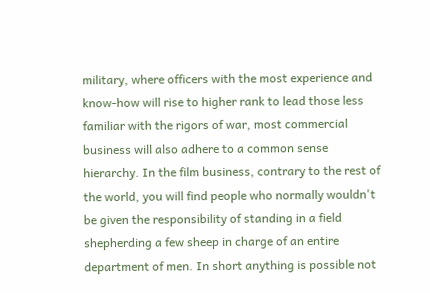military, where officers with the most experience and know-how will rise to higher rank to lead those less familiar with the rigors of war, most commercial business will also adhere to a common sense hierarchy. In the film business, contrary to the rest of the world, you will find people who normally wouldn't be given the responsibility of standing in a field shepherding a few sheep in charge of an entire department of men. In short anything is possible not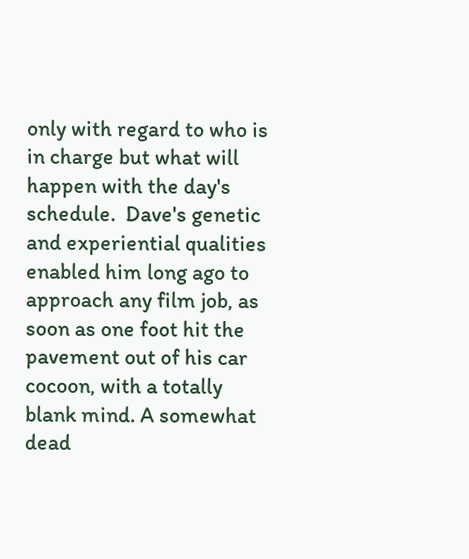only with regard to who is in charge but what will happen with the day's schedule.  Dave's genetic and experiential qualities enabled him long ago to approach any film job, as soon as one foot hit the pavement out of his car cocoon, with a totally blank mind. A somewhat dead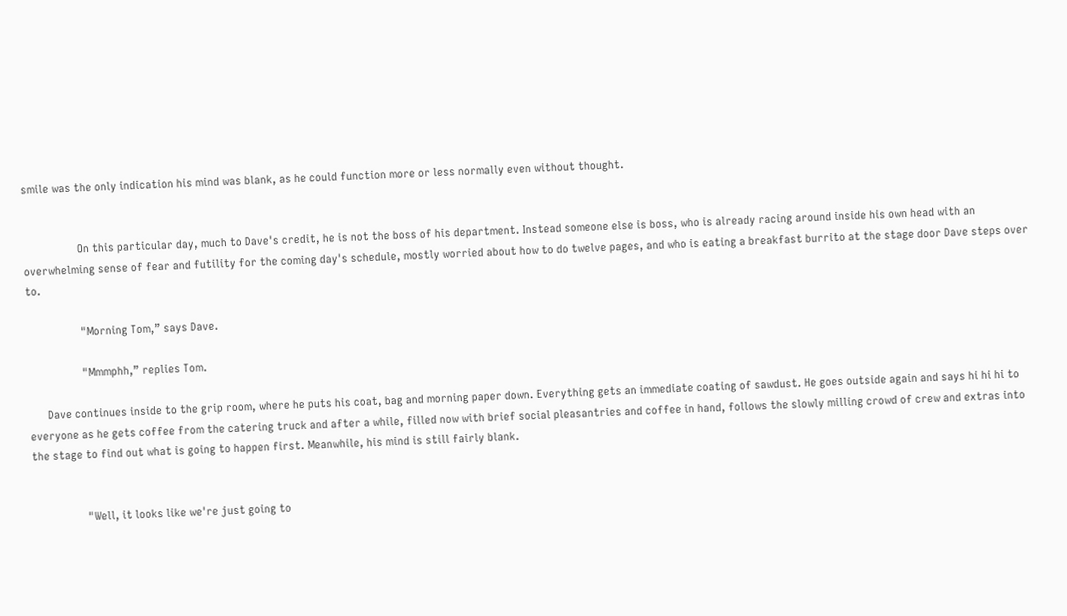smile was the only indication his mind was blank, as he could function more or less normally even without thought.


                  On this particular day, much to Dave's credit, he is not the boss of his department. Instead someone else is boss, who is already racing around inside his own head with an overwhelming sense of fear and futility for the coming day's schedule, mostly worried about how to do twelve pages, and who is eating a breakfast burrito at the stage door Dave steps over to.

                  "Morning Tom,” says Dave.

                  "Mmmphh,” replies Tom.

      Dave continues inside to the grip room, where he puts his coat, bag and morning paper down. Everything gets an immediate coating of sawdust. He goes outside again and says hi hi hi to everyone as he gets coffee from the catering truck and after a while, filled now with brief social pleasantries and coffee in hand, follows the slowly milling crowd of crew and extras into the stage to find out what is going to happen first. Meanwhile, his mind is still fairly blank.


                  "Well, it looks like we're just going to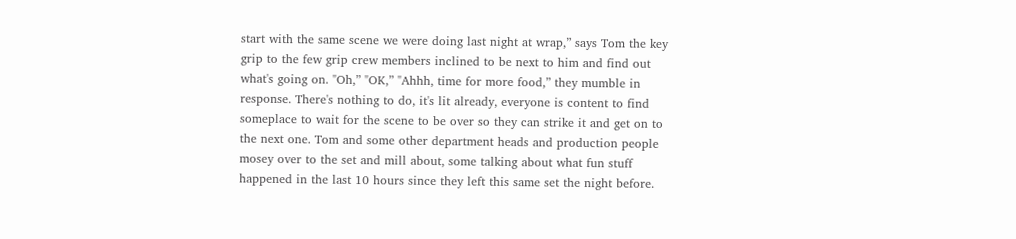start with the same scene we were doing last night at wrap,” says Tom the key grip to the few grip crew members inclined to be next to him and find out what's going on. "Oh,” "OK,” "Ahhh, time for more food,” they mumble in response. There's nothing to do, it's lit already, everyone is content to find someplace to wait for the scene to be over so they can strike it and get on to the next one. Tom and some other department heads and production people mosey over to the set and mill about, some talking about what fun stuff happened in the last 10 hours since they left this same set the night before.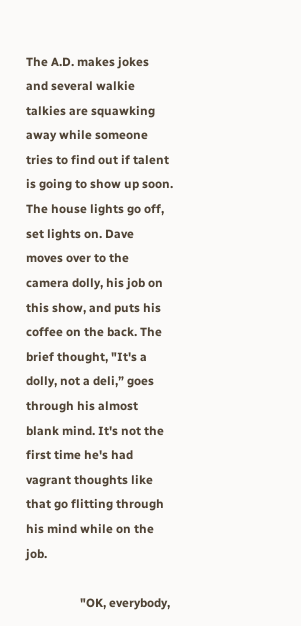The A.D. makes jokes and several walkie talkies are squawking away while someone tries to find out if talent is going to show up soon. The house lights go off, set lights on. Dave moves over to the camera dolly, his job on this show, and puts his coffee on the back. The brief thought, "It's a dolly, not a deli,” goes through his almost blank mind. It's not the first time he's had vagrant thoughts like that go flitting through his mind while on the job.

                  "OK, everybody,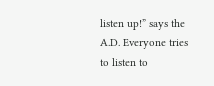listen up!” says the A.D. Everyone tries to listen to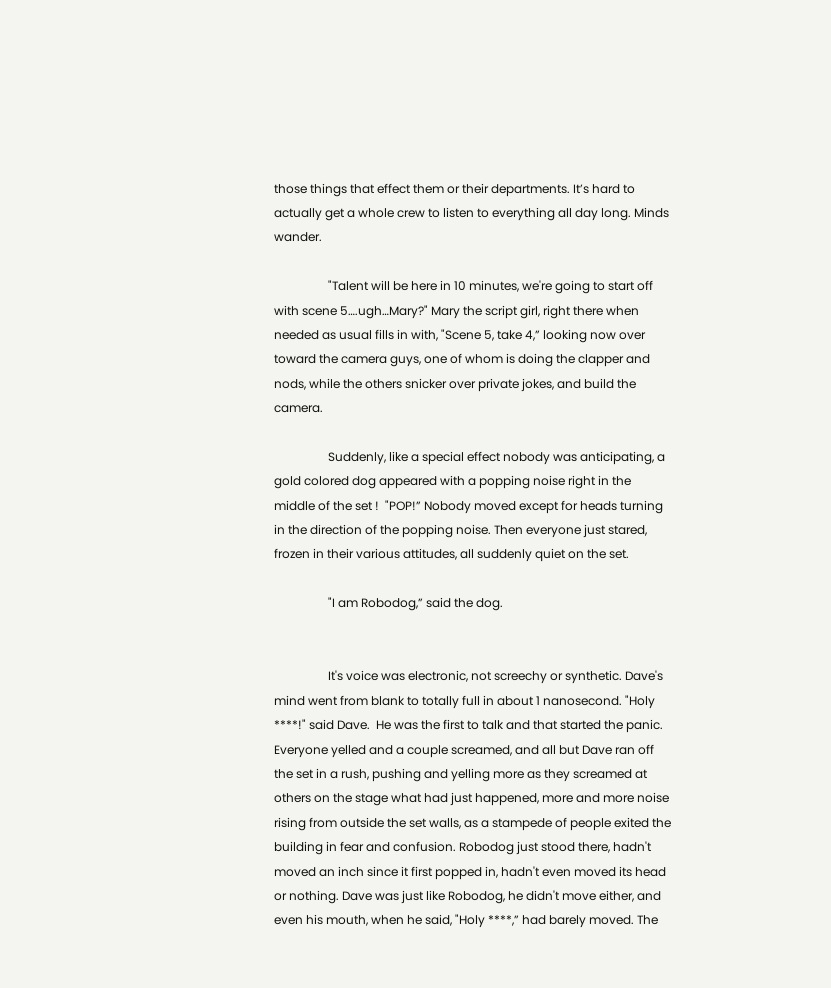those things that effect them or their departments. It’s hard to actually get a whole crew to listen to everything all day long. Minds wander.

                  "Talent will be here in 10 minutes, we're going to start off with scene 5….ugh…Mary?" Mary the script girl, right there when needed as usual fills in with, "Scene 5, take 4,” looking now over toward the camera guys, one of whom is doing the clapper and nods, while the others snicker over private jokes, and build the camera.

                  Suddenly, like a special effect nobody was anticipating, a gold colored dog appeared with a popping noise right in the middle of the set !  "POP!” Nobody moved except for heads turning in the direction of the popping noise. Then everyone just stared, frozen in their various attitudes, all suddenly quiet on the set.

                  "I am Robodog,” said the dog.


                  It's voice was electronic, not screechy or synthetic. Dave's mind went from blank to totally full in about 1 nanosecond. "Holy ****!" said Dave.  He was the first to talk and that started the panic. Everyone yelled and a couple screamed, and all but Dave ran off the set in a rush, pushing and yelling more as they screamed at others on the stage what had just happened, more and more noise rising from outside the set walls, as a stampede of people exited the building in fear and confusion. Robodog just stood there, hadn't moved an inch since it first popped in, hadn't even moved its head or nothing. Dave was just like Robodog, he didn't move either, and even his mouth, when he said, "Holy ****,” had barely moved. The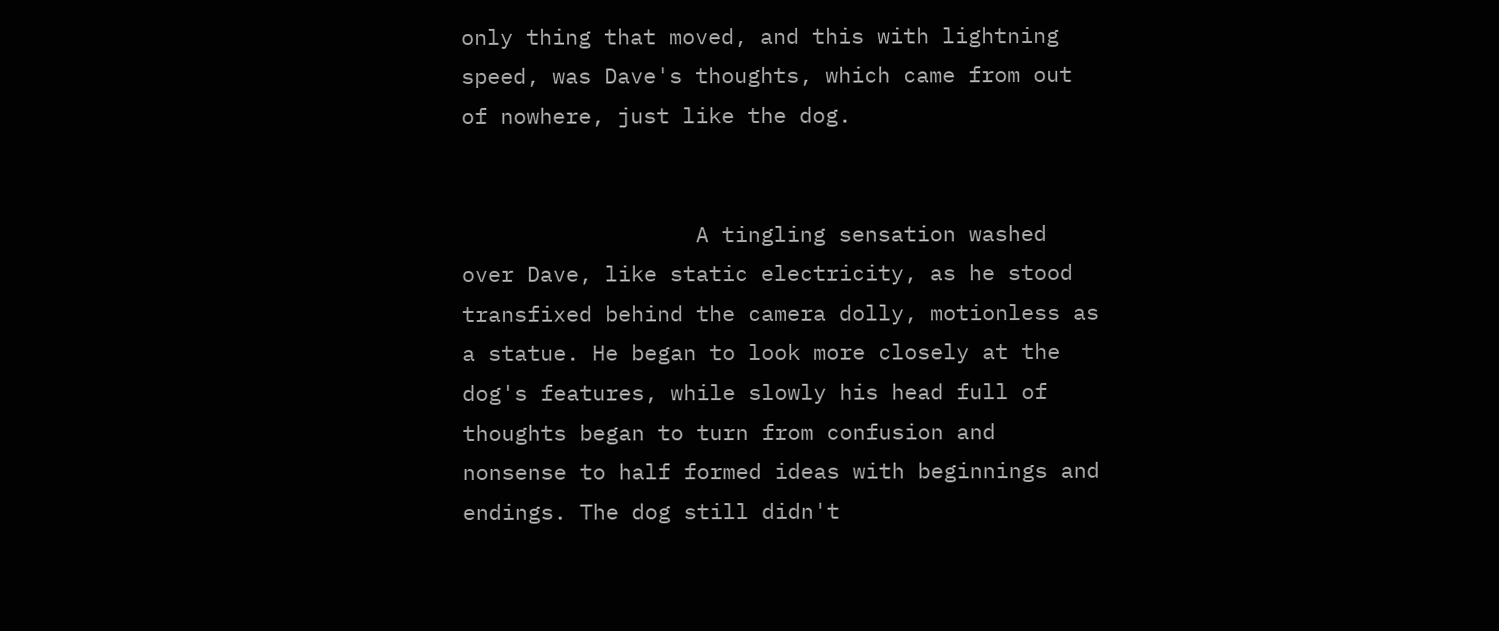only thing that moved, and this with lightning speed, was Dave's thoughts, which came from out of nowhere, just like the dog.


                  A tingling sensation washed over Dave, like static electricity, as he stood transfixed behind the camera dolly, motionless as a statue. He began to look more closely at the dog's features, while slowly his head full of thoughts began to turn from confusion and nonsense to half formed ideas with beginnings and endings. The dog still didn't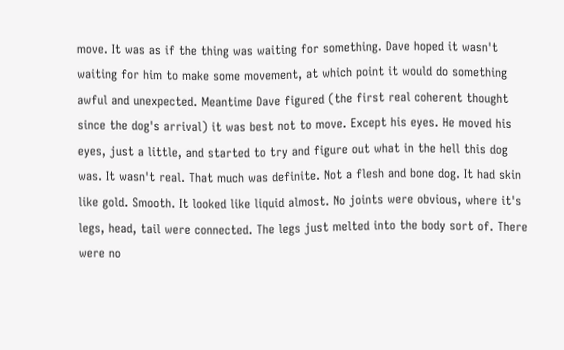move. It was as if the thing was waiting for something. Dave hoped it wasn't waiting for him to make some movement, at which point it would do something awful and unexpected. Meantime Dave figured (the first real coherent thought since the dog's arrival) it was best not to move. Except his eyes. He moved his eyes, just a little, and started to try and figure out what in the hell this dog was. It wasn't real. That much was definite. Not a flesh and bone dog. It had skin like gold. Smooth. It looked like liquid almost. No joints were obvious, where it's legs, head, tail were connected. The legs just melted into the body sort of. There were no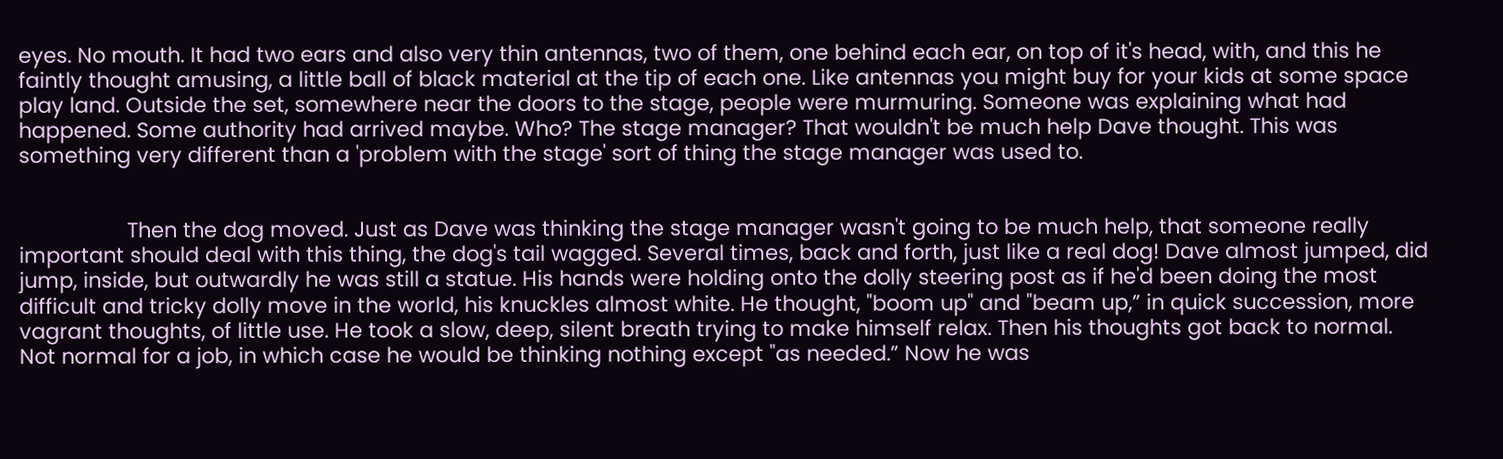eyes. No mouth. It had two ears and also very thin antennas, two of them, one behind each ear, on top of it's head, with, and this he faintly thought amusing, a little ball of black material at the tip of each one. Like antennas you might buy for your kids at some space play land. Outside the set, somewhere near the doors to the stage, people were murmuring. Someone was explaining what had happened. Some authority had arrived maybe. Who? The stage manager? That wouldn't be much help Dave thought. This was something very different than a 'problem with the stage' sort of thing the stage manager was used to.


                  Then the dog moved. Just as Dave was thinking the stage manager wasn't going to be much help, that someone really important should deal with this thing, the dog's tail wagged. Several times, back and forth, just like a real dog! Dave almost jumped, did jump, inside, but outwardly he was still a statue. His hands were holding onto the dolly steering post as if he'd been doing the most difficult and tricky dolly move in the world, his knuckles almost white. He thought, "boom up" and "beam up,” in quick succession, more vagrant thoughts, of little use. He took a slow, deep, silent breath trying to make himself relax. Then his thoughts got back to normal. Not normal for a job, in which case he would be thinking nothing except "as needed.” Now he was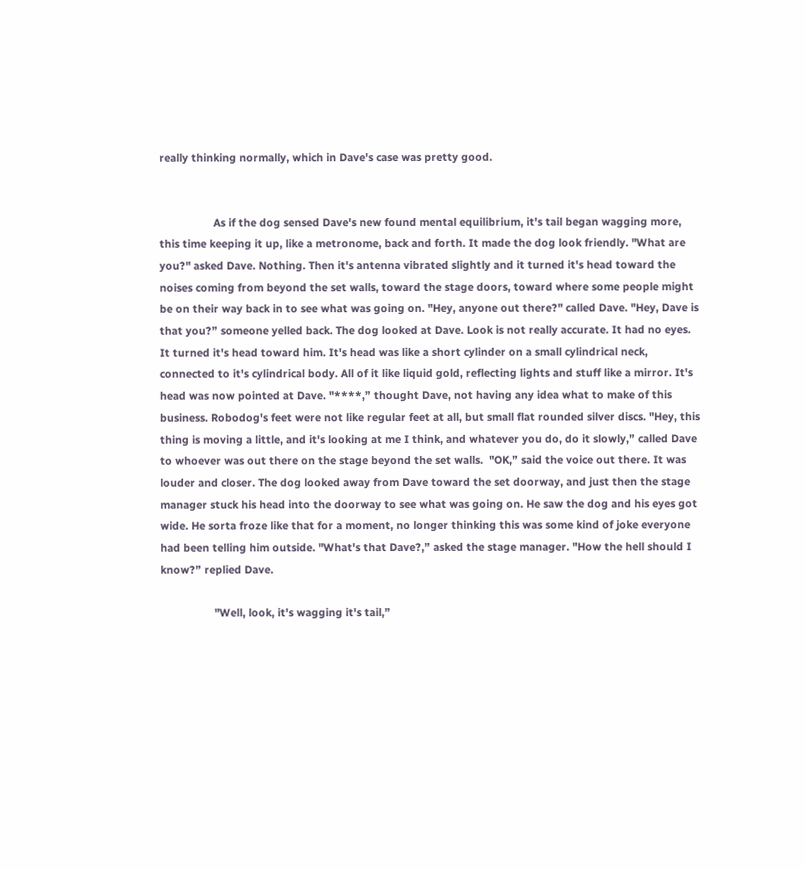really thinking normally, which in Dave's case was pretty good.


                  As if the dog sensed Dave's new found mental equilibrium, it's tail began wagging more, this time keeping it up, like a metronome, back and forth. It made the dog look friendly. "What are you?" asked Dave. Nothing. Then it's antenna vibrated slightly and it turned it's head toward the noises coming from beyond the set walls, toward the stage doors, toward where some people might be on their way back in to see what was going on. "Hey, anyone out there?" called Dave. "Hey, Dave is that you?” someone yelled back. The dog looked at Dave. Look is not really accurate. It had no eyes. It turned it's head toward him. It's head was like a short cylinder on a small cylindrical neck, connected to it's cylindrical body. All of it like liquid gold, reflecting lights and stuff like a mirror. It's head was now pointed at Dave. "****,” thought Dave, not having any idea what to make of this business. Robodog's feet were not like regular feet at all, but small flat rounded silver discs. "Hey, this thing is moving a little, and it's looking at me I think, and whatever you do, do it slowly,” called Dave to whoever was out there on the stage beyond the set walls.  "OK,” said the voice out there. It was louder and closer. The dog looked away from Dave toward the set doorway, and just then the stage manager stuck his head into the doorway to see what was going on. He saw the dog and his eyes got wide. He sorta froze like that for a moment, no longer thinking this was some kind of joke everyone had been telling him outside. "What's that Dave?,” asked the stage manager. "How the hell should I know?” replied Dave.

                  "Well, look, it's wagging it's tail,”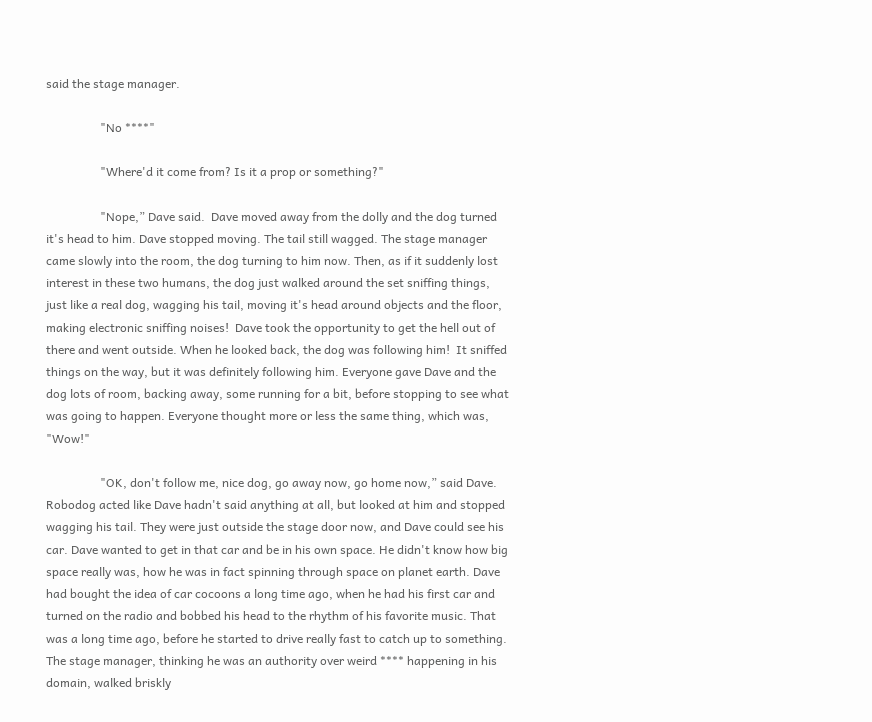said the stage manager.

                  "No ****"

                  "Where'd it come from? Is it a prop or something?"

                  "Nope,” Dave said.  Dave moved away from the dolly and the dog turned it's head to him. Dave stopped moving. The tail still wagged. The stage manager came slowly into the room, the dog turning to him now. Then, as if it suddenly lost interest in these two humans, the dog just walked around the set sniffing things, just like a real dog, wagging his tail, moving it's head around objects and the floor, making electronic sniffing noises!  Dave took the opportunity to get the hell out of there and went outside. When he looked back, the dog was following him!  It sniffed things on the way, but it was definitely following him. Everyone gave Dave and the dog lots of room, backing away, some running for a bit, before stopping to see what was going to happen. Everyone thought more or less the same thing, which was, "Wow!"

                  "OK, don't follow me, nice dog, go away now, go home now,” said Dave. Robodog acted like Dave hadn't said anything at all, but looked at him and stopped wagging his tail. They were just outside the stage door now, and Dave could see his car. Dave wanted to get in that car and be in his own space. He didn't know how big space really was, how he was in fact spinning through space on planet earth. Dave had bought the idea of car cocoons a long time ago, when he had his first car and turned on the radio and bobbed his head to the rhythm of his favorite music. That was a long time ago, before he started to drive really fast to catch up to something.  The stage manager, thinking he was an authority over weird **** happening in his domain, walked briskly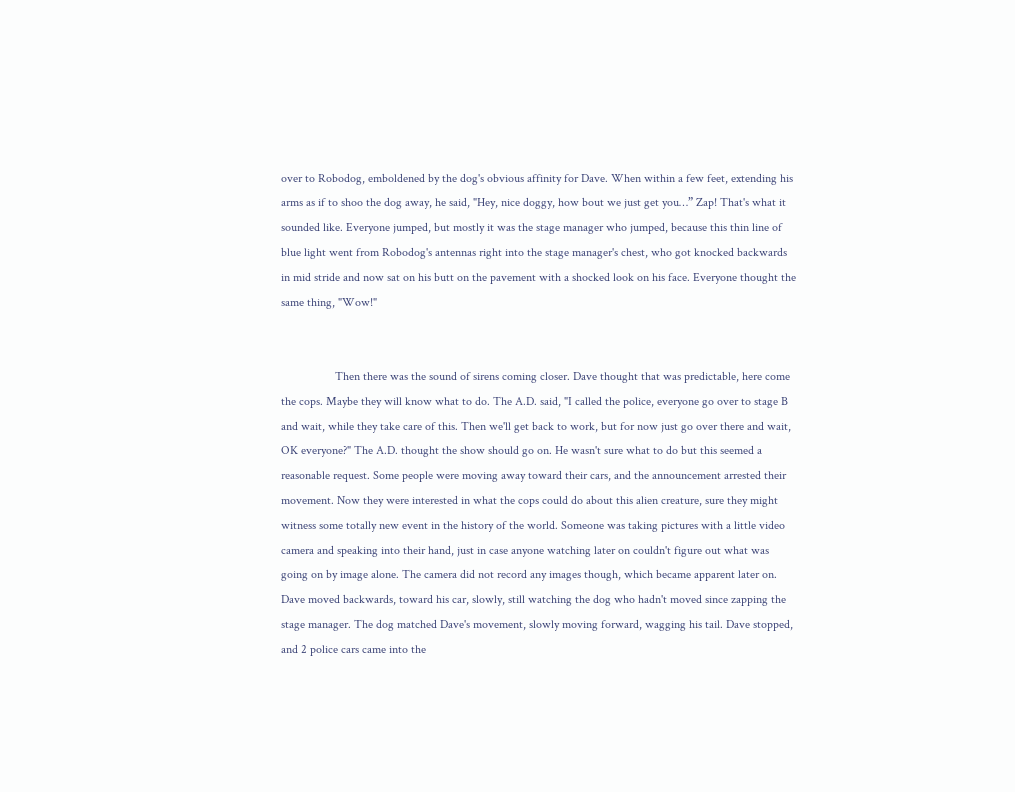over to Robodog, emboldened by the dog's obvious affinity for Dave. When within a few feet, extending his arms as if to shoo the dog away, he said, "Hey, nice doggy, how bout we just get you…” Zap! That's what it sounded like. Everyone jumped, but mostly it was the stage manager who jumped, because this thin line of blue light went from Robodog's antennas right into the stage manager's chest, who got knocked backwards in mid stride and now sat on his butt on the pavement with a shocked look on his face. Everyone thought the same thing, "Wow!"


                  Then there was the sound of sirens coming closer. Dave thought that was predictable, here come the cops. Maybe they will know what to do. The A.D. said, "I called the police, everyone go over to stage B and wait, while they take care of this. Then we'll get back to work, but for now just go over there and wait, OK everyone?" The A.D. thought the show should go on. He wasn't sure what to do but this seemed a reasonable request. Some people were moving away toward their cars, and the announcement arrested their movement. Now they were interested in what the cops could do about this alien creature, sure they might witness some totally new event in the history of the world. Someone was taking pictures with a little video camera and speaking into their hand, just in case anyone watching later on couldn't figure out what was going on by image alone. The camera did not record any images though, which became apparent later on.  Dave moved backwards, toward his car, slowly, still watching the dog who hadn't moved since zapping the stage manager. The dog matched Dave's movement, slowly moving forward, wagging his tail. Dave stopped, and 2 police cars came into the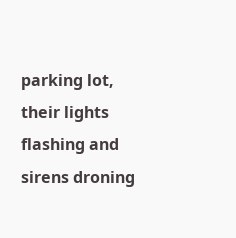parking lot, their lights flashing and sirens droning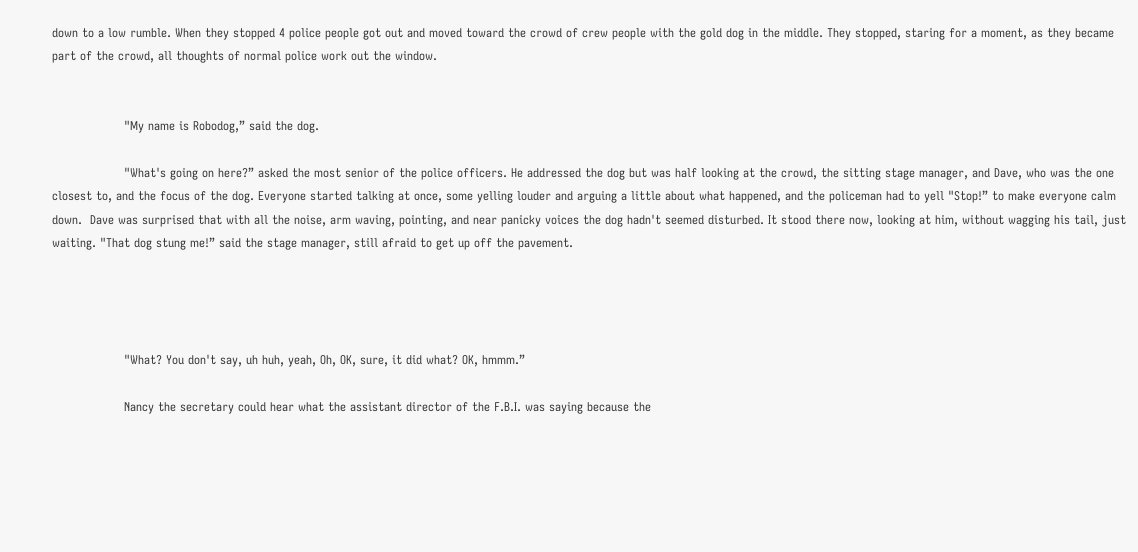down to a low rumble. When they stopped 4 police people got out and moved toward the crowd of crew people with the gold dog in the middle. They stopped, staring for a moment, as they became part of the crowd, all thoughts of normal police work out the window.


                  "My name is Robodog,” said the dog.

                  "What's going on here?” asked the most senior of the police officers. He addressed the dog but was half looking at the crowd, the sitting stage manager, and Dave, who was the one closest to, and the focus of the dog. Everyone started talking at once, some yelling louder and arguing a little about what happened, and the policeman had to yell "Stop!” to make everyone calm down.  Dave was surprised that with all the noise, arm waving, pointing, and near panicky voices the dog hadn't seemed disturbed. It stood there now, looking at him, without wagging his tail, just waiting. "That dog stung me!” said the stage manager, still afraid to get up off the pavement.




                  "What? You don't say, uh huh, yeah, Oh, OK, sure, it did what? OK, hmmm.”

                  Nancy the secretary could hear what the assistant director of the F.B.I. was saying because the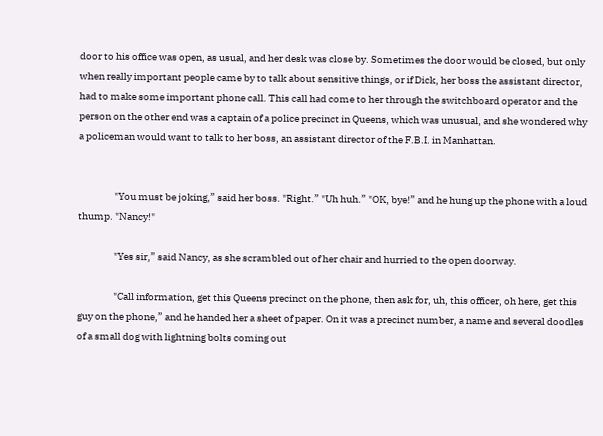door to his office was open, as usual, and her desk was close by. Sometimes the door would be closed, but only when really important people came by to talk about sensitive things, or if Dick, her boss the assistant director, had to make some important phone call. This call had come to her through the switchboard operator and the person on the other end was a captain of a police precinct in Queens, which was unusual, and she wondered why a policeman would want to talk to her boss, an assistant director of the F.B.I. in Manhattan.


                  "You must be joking,” said her boss. "Right.” "Uh huh.” "OK, bye!” and he hung up the phone with a loud thump. "Nancy!"

                  "Yes sir,” said Nancy, as she scrambled out of her chair and hurried to the open doorway.

                  "Call information, get this Queens precinct on the phone, then ask for, uh, this officer, oh here, get this guy on the phone,” and he handed her a sheet of paper. On it was a precinct number, a name and several doodles of a small dog with lightning bolts coming out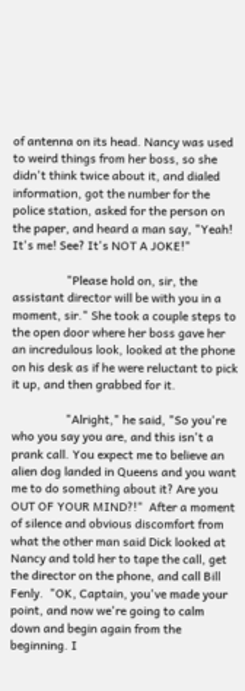of antenna on its head. Nancy was used to weird things from her boss, so she didn't think twice about it, and dialed information, got the number for the police station, asked for the person on the paper, and heard a man say, "Yeah! It's me! See? It's NOT A JOKE!"

                  "Please hold on, sir, the assistant director will be with you in a moment, sir." She took a couple steps to the open door where her boss gave her an incredulous look, looked at the phone on his desk as if he were reluctant to pick it up, and then grabbed for it.

                  "Alright," he said, "So you're who you say you are, and this isn't a prank call. You expect me to believe an alien dog landed in Queens and you want me to do something about it? Are you OUT OF YOUR MIND?!"  After a moment of silence and obvious discomfort from what the other man said Dick looked at Nancy and told her to tape the call, get the director on the phone, and call Bill Fenly.  "OK, Captain, you've made your point, and now we're going to calm down and begin again from the beginning. I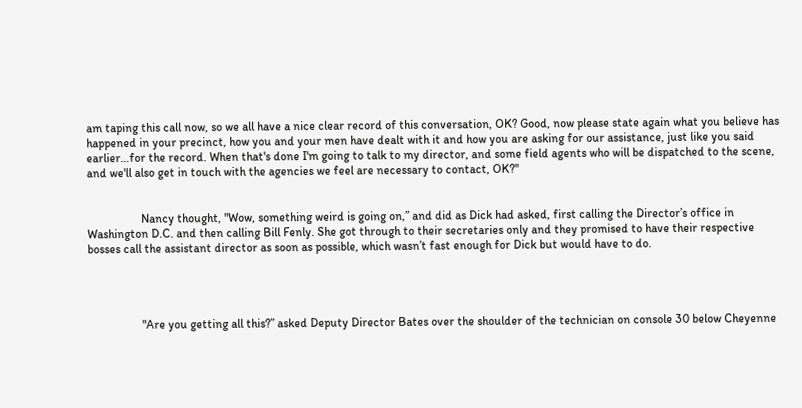am taping this call now, so we all have a nice clear record of this conversation, OK? Good, now please state again what you believe has happened in your precinct, how you and your men have dealt with it and how you are asking for our assistance, just like you said earlier…for the record. When that's done I'm going to talk to my director, and some field agents who will be dispatched to the scene, and we'll also get in touch with the agencies we feel are necessary to contact, OK?"


                  Nancy thought, "Wow, something weird is going on,” and did as Dick had asked, first calling the Director’s office in Washington D.C. and then calling Bill Fenly. She got through to their secretaries only and they promised to have their respective bosses call the assistant director as soon as possible, which wasn’t fast enough for Dick but would have to do.




                  "Are you getting all this?” asked Deputy Director Bates over the shoulder of the technician on console 30 below Cheyenne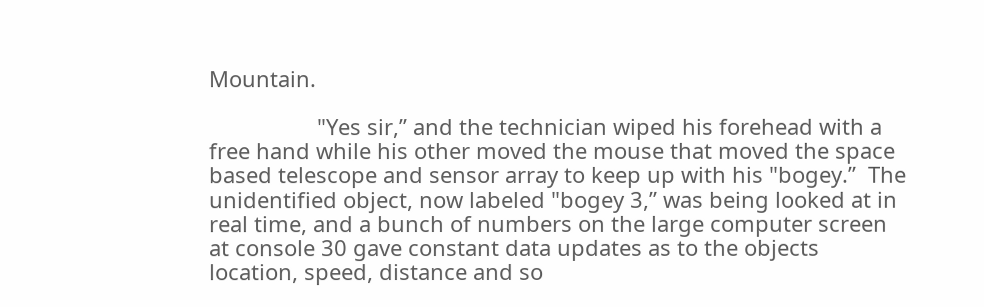Mountain.

                  "Yes sir,” and the technician wiped his forehead with a free hand while his other moved the mouse that moved the space based telescope and sensor array to keep up with his "bogey.”  The unidentified object, now labeled "bogey 3,” was being looked at in real time, and a bunch of numbers on the large computer screen at console 30 gave constant data updates as to the objects location, speed, distance and so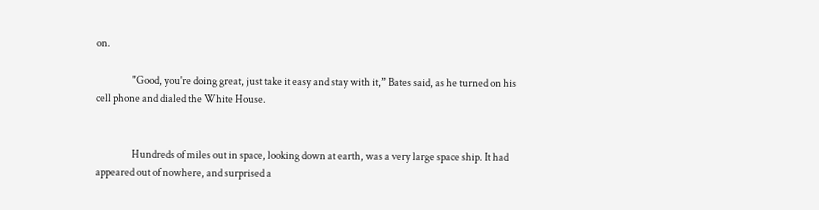on.

                  "Good, you're doing great, just take it easy and stay with it,” Bates said, as he turned on his cell phone and dialed the White House.


                  Hundreds of miles out in space, looking down at earth, was a very large space ship. It had appeared out of nowhere, and surprised a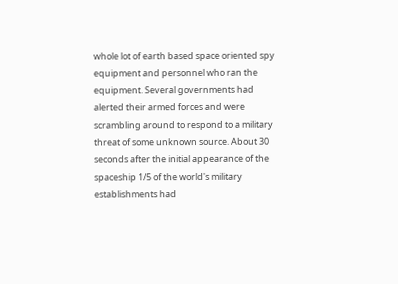whole lot of earth based space oriented spy equipment and personnel who ran the equipment. Several governments had alerted their armed forces and were scrambling around to respond to a military threat of some unknown source. About 30 seconds after the initial appearance of the spaceship 1/5 of the world's military establishments had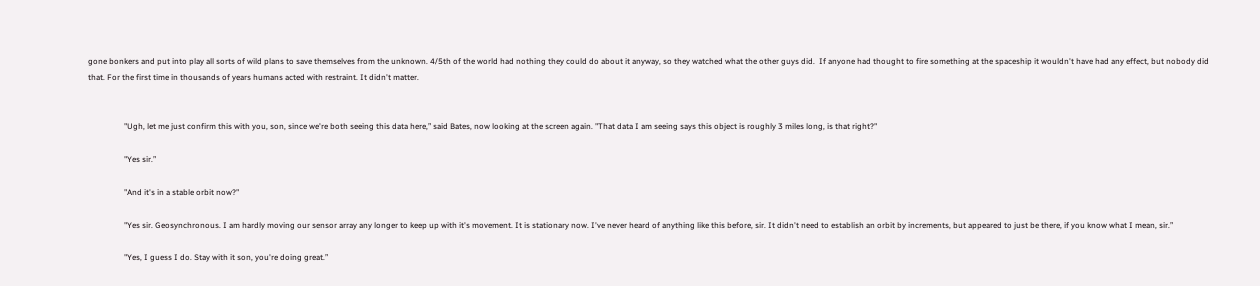gone bonkers and put into play all sorts of wild plans to save themselves from the unknown. 4/5th of the world had nothing they could do about it anyway, so they watched what the other guys did.  If anyone had thought to fire something at the spaceship it wouldn't have had any effect, but nobody did that. For the first time in thousands of years humans acted with restraint. It didn't matter.


                  "Ugh, let me just confirm this with you, son, since we're both seeing this data here,” said Bates, now looking at the screen again. "That data I am seeing says this object is roughly 3 miles long, is that right?"

                  "Yes sir.”

                  "And it's in a stable orbit now?"

                  "Yes sir. Geosynchronous. I am hardly moving our sensor array any longer to keep up with it's movement. It is stationary now. I've never heard of anything like this before, sir. It didn't need to establish an orbit by increments, but appeared to just be there, if you know what I mean, sir.”

                  "Yes, I guess I do. Stay with it son, you're doing great.”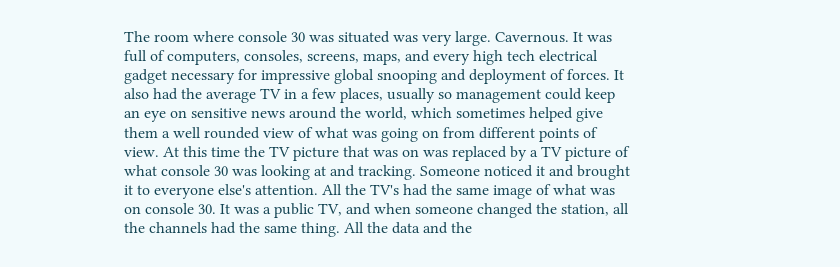The room where console 30 was situated was very large. Cavernous. It was full of computers, consoles, screens, maps, and every high tech electrical gadget necessary for impressive global snooping and deployment of forces. It also had the average TV in a few places, usually so management could keep an eye on sensitive news around the world, which sometimes helped give them a well rounded view of what was going on from different points of view. At this time the TV picture that was on was replaced by a TV picture of what console 30 was looking at and tracking. Someone noticed it and brought it to everyone else's attention. All the TV's had the same image of what was on console 30. It was a public TV, and when someone changed the station, all the channels had the same thing. All the data and the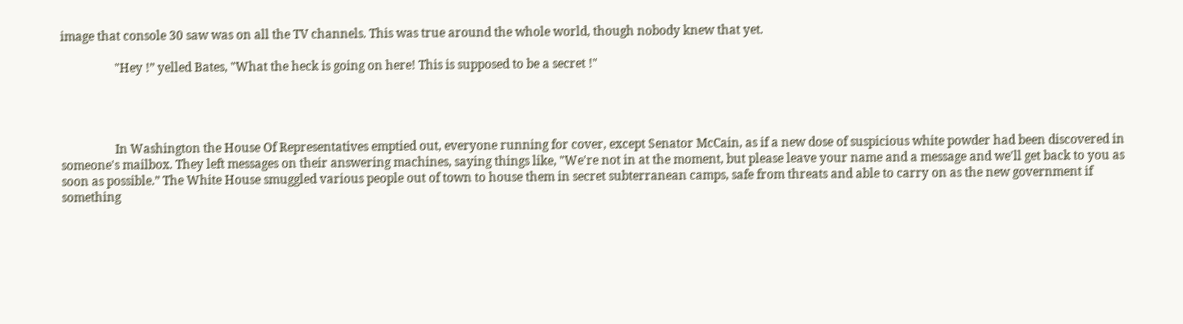image that console 30 saw was on all the TV channels. This was true around the whole world, though nobody knew that yet.

                  "Hey !” yelled Bates, "What the heck is going on here! This is supposed to be a secret !"




                  In Washington the House Of Representatives emptied out, everyone running for cover, except Senator McCain, as if a new dose of suspicious white powder had been discovered in someone's mailbox. They left messages on their answering machines, saying things like, "We're not in at the moment, but please leave your name and a message and we'll get back to you as soon as possible.” The White House smuggled various people out of town to house them in secret subterranean camps, safe from threats and able to carry on as the new government if something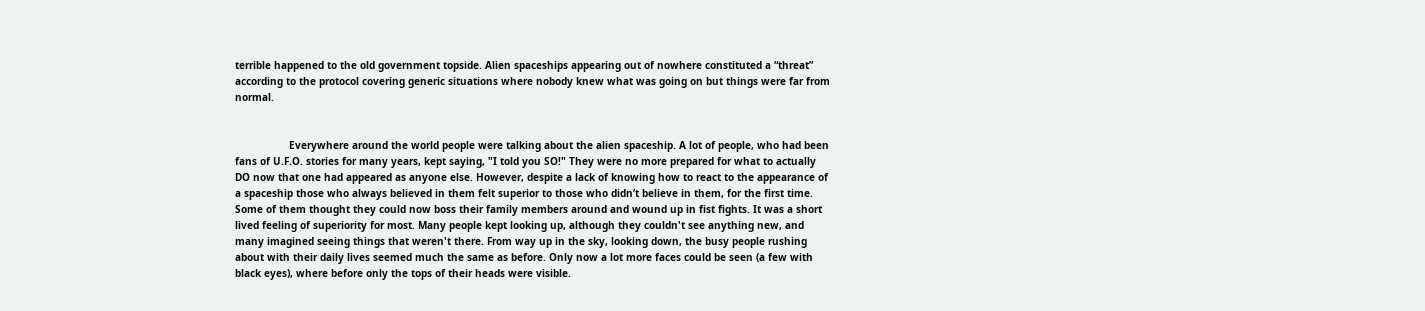terrible happened to the old government topside. Alien spaceships appearing out of nowhere constituted a “threat” according to the protocol covering generic situations where nobody knew what was going on but things were far from normal.


                  Everywhere around the world people were talking about the alien spaceship. A lot of people, who had been fans of U.F.O. stories for many years, kept saying, "I told you SO!" They were no more prepared for what to actually DO now that one had appeared as anyone else. However, despite a lack of knowing how to react to the appearance of a spaceship those who always believed in them felt superior to those who didn’t believe in them, for the first time. Some of them thought they could now boss their family members around and wound up in fist fights. It was a short lived feeling of superiority for most. Many people kept looking up, although they couldn't see anything new, and many imagined seeing things that weren't there. From way up in the sky, looking down, the busy people rushing about with their daily lives seemed much the same as before. Only now a lot more faces could be seen (a few with black eyes), where before only the tops of their heads were visible.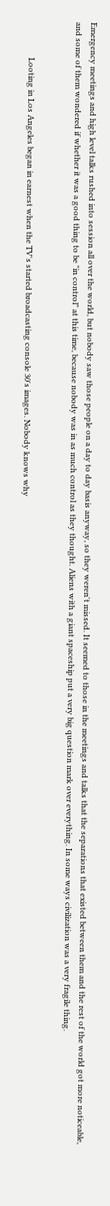Emergency meetings and high level talks rushed into session all over the world, but nobody saw those people on a day to day basis anyway, so they weren't missed. It seemed to those in the meetings and talks that the separations that existed between them and the rest of the world got more noticeable, and some of them wondered if whether it was a good thing to be "in control" at this time, because nobody was in as much control as they thought. Aliens with a giant spaceship put a very big question mark over everything. In some ways civilization was a very fragile thing.


                  Looting in Los Angeles began in earnest when the TV's started broadcasting console 30's images. Nobody knows why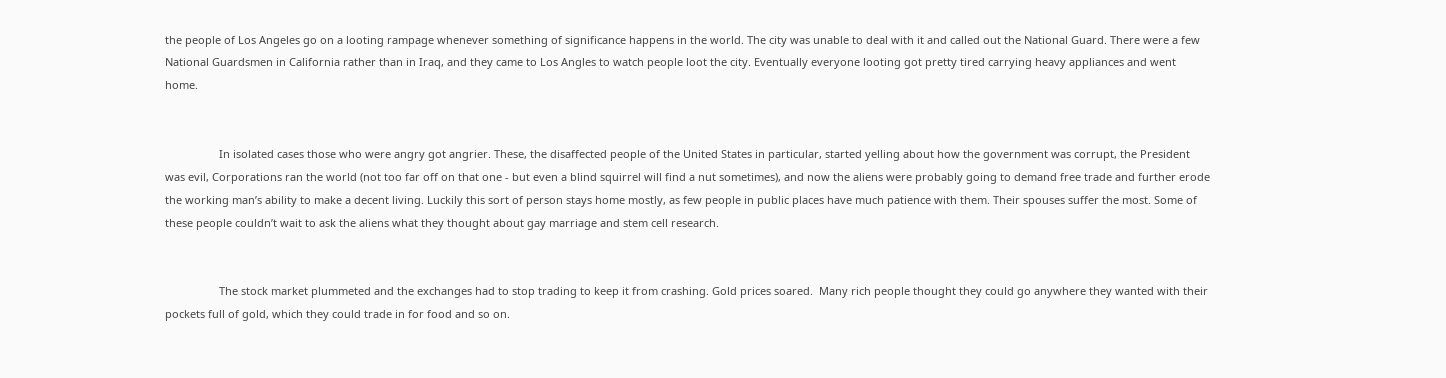the people of Los Angeles go on a looting rampage whenever something of significance happens in the world. The city was unable to deal with it and called out the National Guard. There were a few National Guardsmen in California rather than in Iraq, and they came to Los Angles to watch people loot the city. Eventually everyone looting got pretty tired carrying heavy appliances and went home.


                  In isolated cases those who were angry got angrier. These, the disaffected people of the United States in particular, started yelling about how the government was corrupt, the President was evil, Corporations ran the world (not too far off on that one - but even a blind squirrel will find a nut sometimes), and now the aliens were probably going to demand free trade and further erode the working man’s ability to make a decent living. Luckily this sort of person stays home mostly, as few people in public places have much patience with them. Their spouses suffer the most. Some of these people couldn’t wait to ask the aliens what they thought about gay marriage and stem cell research.


                  The stock market plummeted and the exchanges had to stop trading to keep it from crashing. Gold prices soared.  Many rich people thought they could go anywhere they wanted with their pockets full of gold, which they could trade in for food and so on.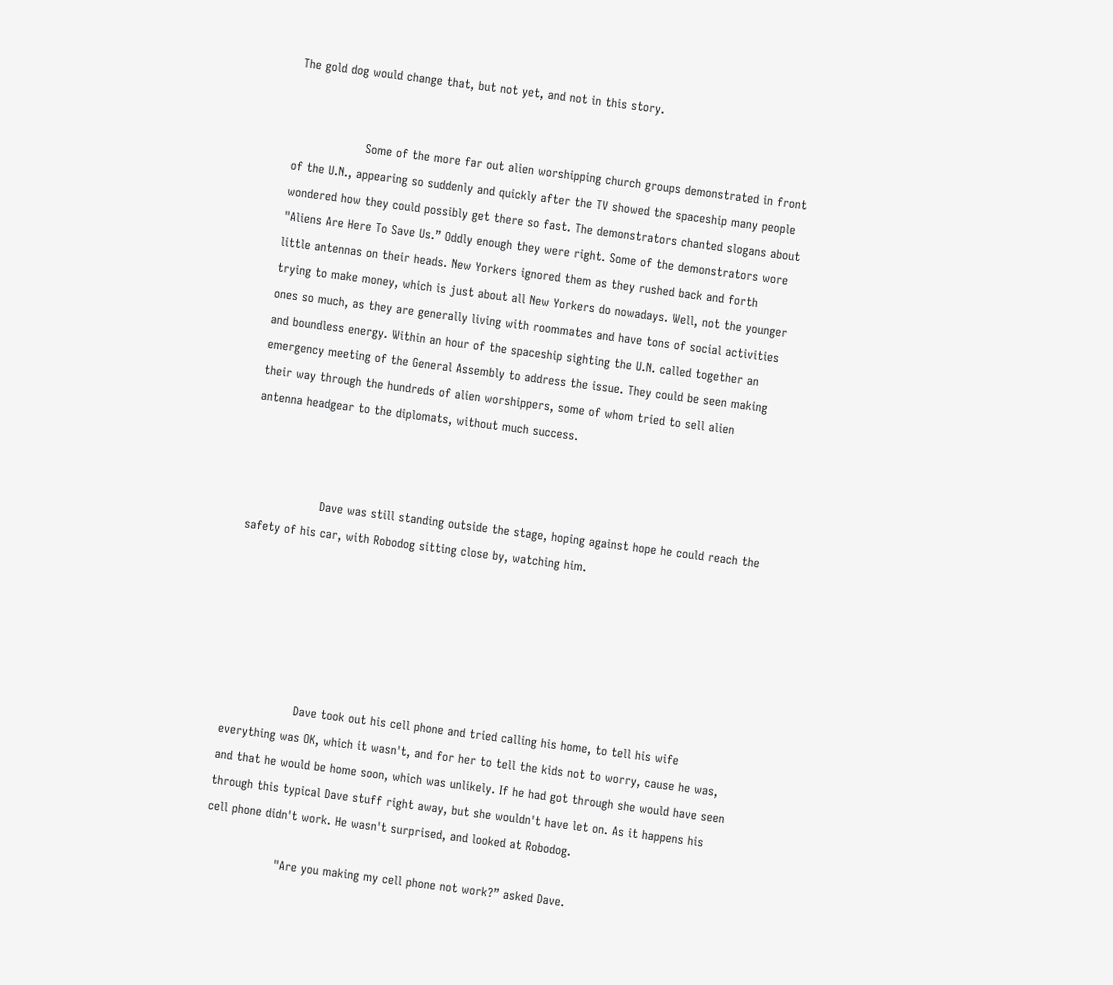The gold dog would change that, but not yet, and not in this story.


                  Some of the more far out alien worshipping church groups demonstrated in front of the U.N., appearing so suddenly and quickly after the TV showed the spaceship many people wondered how they could possibly get there so fast. The demonstrators chanted slogans about "Aliens Are Here To Save Us.” Oddly enough they were right. Some of the demonstrators wore little antennas on their heads. New Yorkers ignored them as they rushed back and forth trying to make money, which is just about all New Yorkers do nowadays. Well, not the younger ones so much, as they are generally living with roommates and have tons of social activities and boundless energy. Within an hour of the spaceship sighting the U.N. called together an emergency meeting of the General Assembly to address the issue. They could be seen making their way through the hundreds of alien worshippers, some of whom tried to sell alien antenna headgear to the diplomats, without much success.



                  Dave was still standing outside the stage, hoping against hope he could reach the safety of his car, with Robodog sitting close by, watching him.






                  Dave took out his cell phone and tried calling his home, to tell his wife everything was OK, which it wasn't, and for her to tell the kids not to worry, cause he was, and that he would be home soon, which was unlikely. If he had got through she would have seen through this typical Dave stuff right away, but she wouldn't have let on. As it happens his cell phone didn't work. He wasn't surprised, and looked at Robodog.

                  "Are you making my cell phone not work?” asked Dave.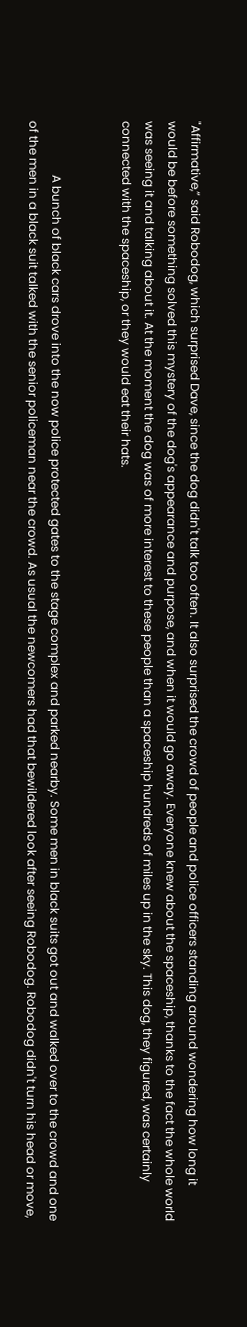"Affirmative,” said Robodog, which surprised Dave, since the dog didn't talk too often. It also surprised the crowd of people and police officers standing around wondering how long it would be before something solved this mystery of the dog's appearance and purpose, and when it would go away. Everyone knew about the spaceship, thanks to the fact the whole world was seeing it and talking about it. At the moment the dog was of more interest to these people than a spaceship hundreds of miles up in the sky. This dog, they figured, was certainly connected with the spaceship, or they would eat their hats.


                  A bunch of black cars drove into the now police protected gates to the stage complex and parked nearby. Some men in black suits got out and walked over to the crowd and one of the men in a black suit talked with the senior policeman near the crowd. As usual the newcomers had that bewildered look after seeing Robodog. Robodog didn't turn his head or move,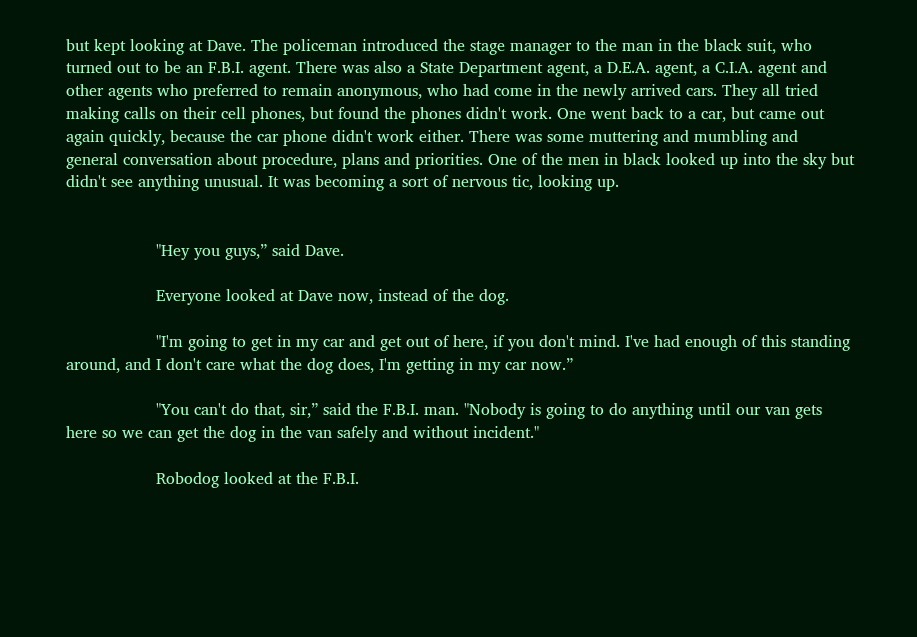but kept looking at Dave. The policeman introduced the stage manager to the man in the black suit, who turned out to be an F.B.I. agent. There was also a State Department agent, a D.E.A. agent, a C.I.A. agent and other agents who preferred to remain anonymous, who had come in the newly arrived cars. They all tried making calls on their cell phones, but found the phones didn't work. One went back to a car, but came out again quickly, because the car phone didn't work either. There was some muttering and mumbling and general conversation about procedure, plans and priorities. One of the men in black looked up into the sky but didn't see anything unusual. It was becoming a sort of nervous tic, looking up.


                  "Hey you guys,” said Dave.

                  Everyone looked at Dave now, instead of the dog.

                  "I'm going to get in my car and get out of here, if you don't mind. I've had enough of this standing around, and I don't care what the dog does, I'm getting in my car now.”

                  "You can't do that, sir,” said the F.B.I. man. "Nobody is going to do anything until our van gets here so we can get the dog in the van safely and without incident."

                  Robodog looked at the F.B.I.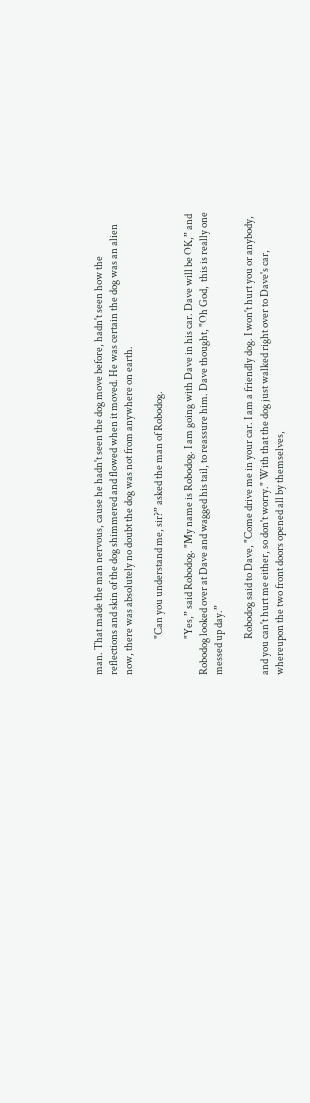man. That made the man nervous, cause he hadn't seen the dog move before, hadn't seen how the reflections and skin of the dog shimmered and flowed when it moved. He was certain the dog was an alien now, there was absolutely no doubt the dog was not from anywhere on earth.

                  "Can you understand me, sir?” asked the man of Robodog.

                  "Yes,” said Robodog. "My name is Robodog. I am going with Dave in his car. Dave will be OK,” and Robodog looked over at Dave and wagged his tail, to reassure him. Dave thought, "Oh God,  this is really one messed up day.”

                  Robodog said to Dave, "Come drive me in your car. I am a friendly dog. I won't hurt you or anybody, and you can't hurt me either, so don't worry." With that the dog just walked right over to Dave's car, whereupon the two front doors opened all by themselves,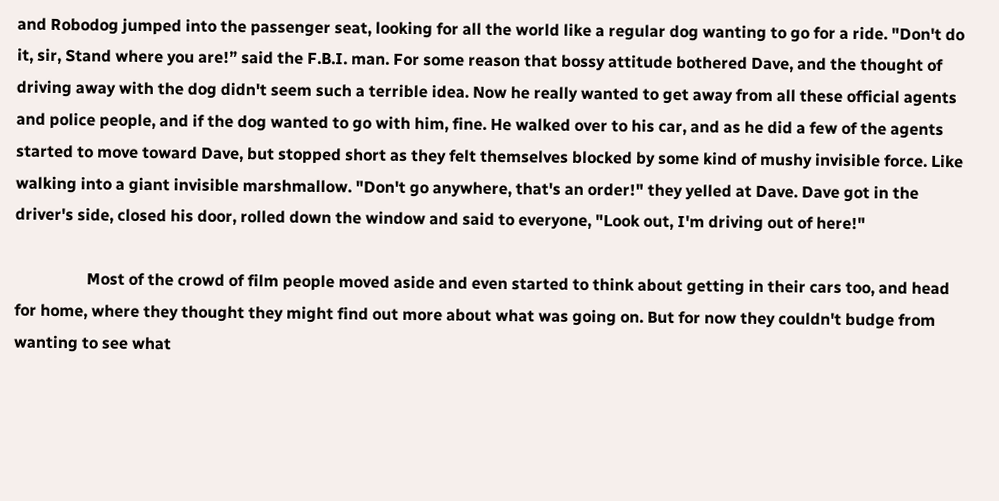and Robodog jumped into the passenger seat, looking for all the world like a regular dog wanting to go for a ride. "Don't do it, sir, Stand where you are!” said the F.B.I. man. For some reason that bossy attitude bothered Dave, and the thought of driving away with the dog didn't seem such a terrible idea. Now he really wanted to get away from all these official agents and police people, and if the dog wanted to go with him, fine. He walked over to his car, and as he did a few of the agents started to move toward Dave, but stopped short as they felt themselves blocked by some kind of mushy invisible force. Like walking into a giant invisible marshmallow. "Don't go anywhere, that's an order!" they yelled at Dave. Dave got in the driver's side, closed his door, rolled down the window and said to everyone, "Look out, I'm driving out of here!"

                  Most of the crowd of film people moved aside and even started to think about getting in their cars too, and head for home, where they thought they might find out more about what was going on. But for now they couldn't budge from wanting to see what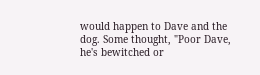would happen to Dave and the dog. Some thought, "Poor Dave, he's bewitched or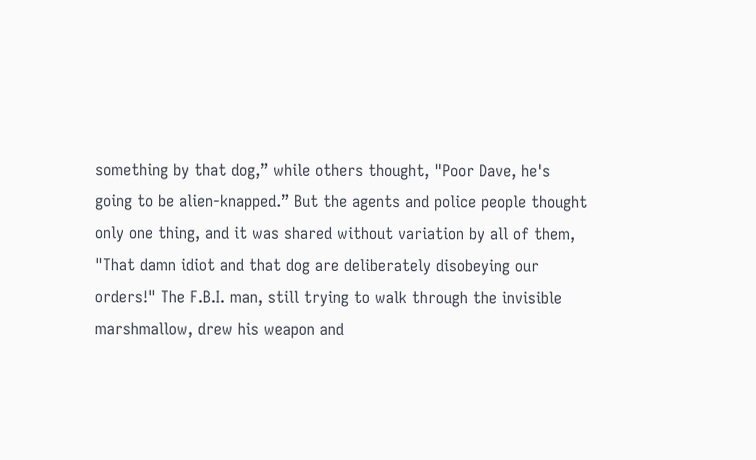something by that dog,” while others thought, "Poor Dave, he's going to be alien-knapped.” But the agents and police people thought only one thing, and it was shared without variation by all of them, "That damn idiot and that dog are deliberately disobeying our orders!" The F.B.I. man, still trying to walk through the invisible marshmallow, drew his weapon and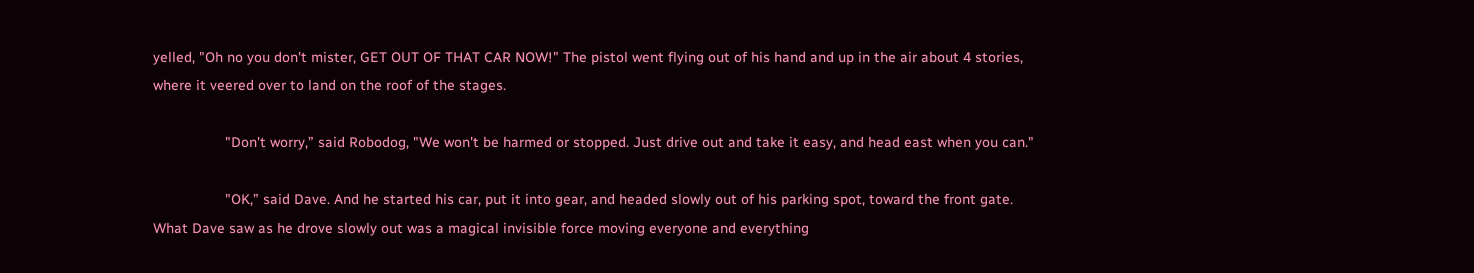yelled, "Oh no you don't mister, GET OUT OF THAT CAR NOW!" The pistol went flying out of his hand and up in the air about 4 stories, where it veered over to land on the roof of the stages.

                  "Don't worry,” said Robodog, "We won't be harmed or stopped. Just drive out and take it easy, and head east when you can."

                  "OK,” said Dave. And he started his car, put it into gear, and headed slowly out of his parking spot, toward the front gate. What Dave saw as he drove slowly out was a magical invisible force moving everyone and everything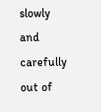slowly and carefully out of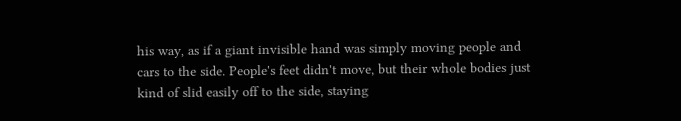his way, as if a giant invisible hand was simply moving people and cars to the side. People's feet didn't move, but their whole bodies just kind of slid easily off to the side, staying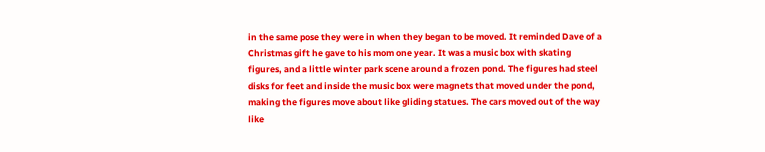in the same pose they were in when they began to be moved. It reminded Dave of a Christmas gift he gave to his mom one year. It was a music box with skating figures, and a little winter park scene around a frozen pond. The figures had steel disks for feet and inside the music box were magnets that moved under the pond, making the figures move about like gliding statues. The cars moved out of the way like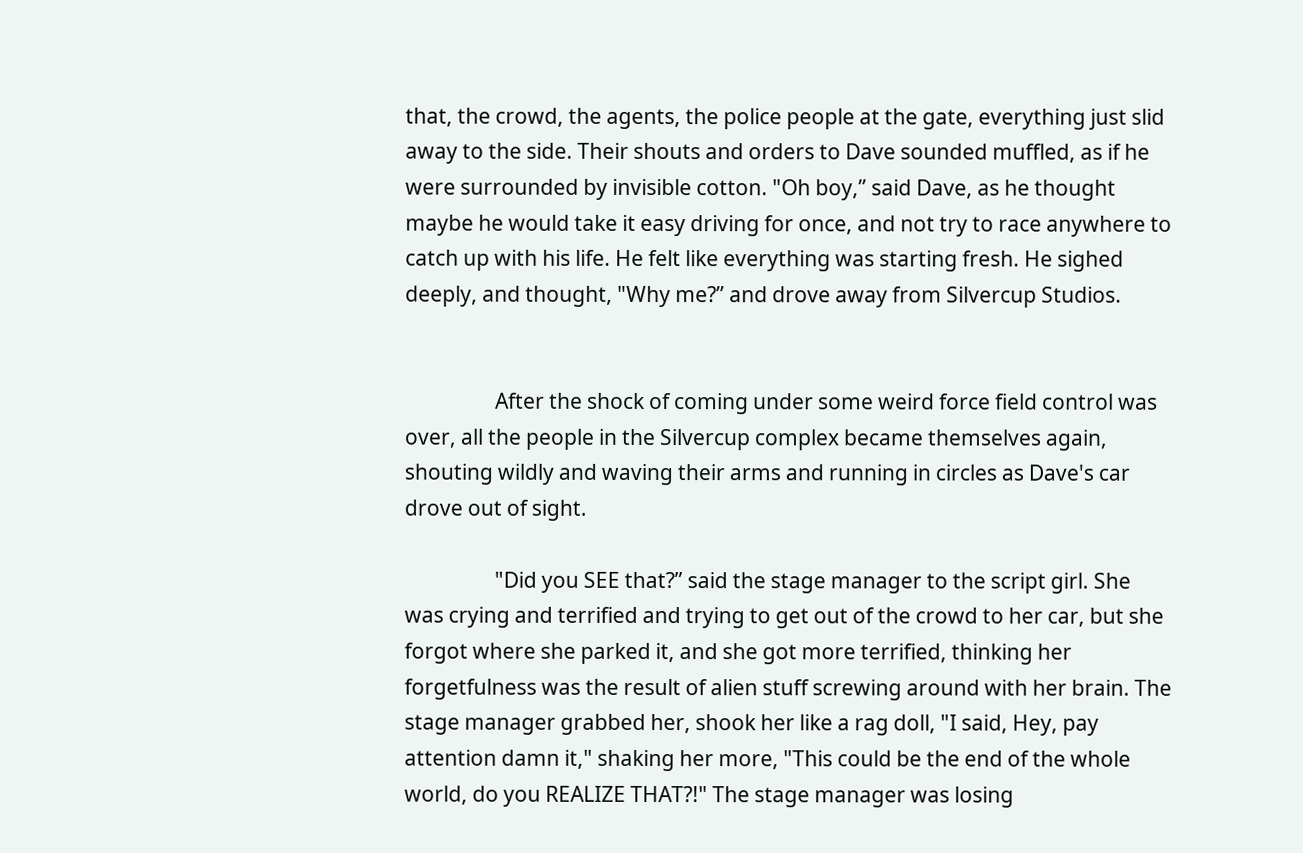that, the crowd, the agents, the police people at the gate, everything just slid away to the side. Their shouts and orders to Dave sounded muffled, as if he were surrounded by invisible cotton. "Oh boy,” said Dave, as he thought maybe he would take it easy driving for once, and not try to race anywhere to catch up with his life. He felt like everything was starting fresh. He sighed deeply, and thought, "Why me?” and drove away from Silvercup Studios.


                  After the shock of coming under some weird force field control was over, all the people in the Silvercup complex became themselves again, shouting wildly and waving their arms and running in circles as Dave's car drove out of sight.

                  "Did you SEE that?” said the stage manager to the script girl. She was crying and terrified and trying to get out of the crowd to her car, but she forgot where she parked it, and she got more terrified, thinking her forgetfulness was the result of alien stuff screwing around with her brain. The stage manager grabbed her, shook her like a rag doll, "I said, Hey, pay attention damn it," shaking her more, "This could be the end of the whole world, do you REALIZE THAT?!" The stage manager was losing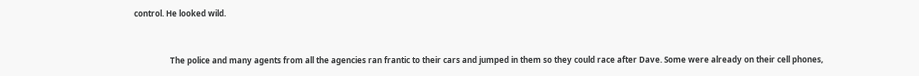control. He looked wild.


                  The police and many agents from all the agencies ran frantic to their cars and jumped in them so they could race after Dave. Some were already on their cell phones,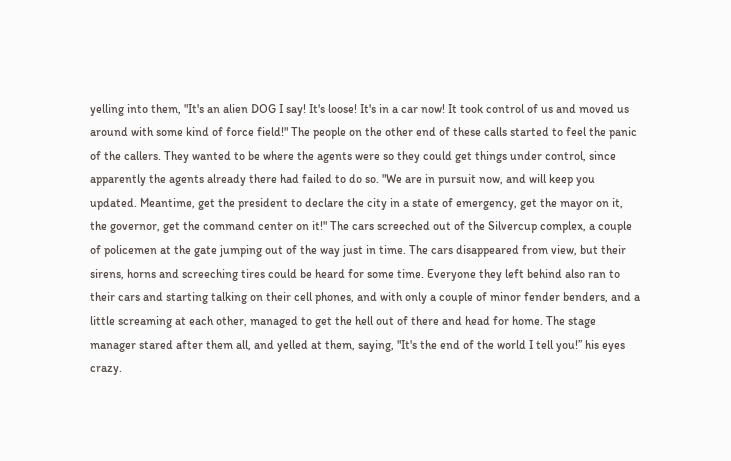yelling into them, "It's an alien DOG I say! It's loose! It's in a car now! It took control of us and moved us around with some kind of force field!" The people on the other end of these calls started to feel the panic of the callers. They wanted to be where the agents were so they could get things under control, since apparently the agents already there had failed to do so. "We are in pursuit now, and will keep you updated. Meantime, get the president to declare the city in a state of emergency, get the mayor on it, the governor, get the command center on it!" The cars screeched out of the Silvercup complex, a couple of policemen at the gate jumping out of the way just in time. The cars disappeared from view, but their sirens, horns and screeching tires could be heard for some time. Everyone they left behind also ran to their cars and starting talking on their cell phones, and with only a couple of minor fender benders, and a little screaming at each other, managed to get the hell out of there and head for home. The stage manager stared after them all, and yelled at them, saying, "It's the end of the world I tell you!” his eyes crazy.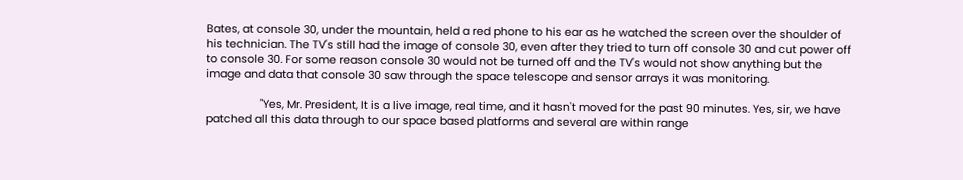Bates, at console 30, under the mountain, held a red phone to his ear as he watched the screen over the shoulder of his technician. The TV's still had the image of console 30, even after they tried to turn off console 30 and cut power off to console 30. For some reason console 30 would not be turned off and the TV's would not show anything but the image and data that console 30 saw through the space telescope and sensor arrays it was monitoring.

                  "Yes, Mr. President, It is a live image, real time, and it hasn't moved for the past 90 minutes. Yes, sir, we have patched all this data through to our space based platforms and several are within range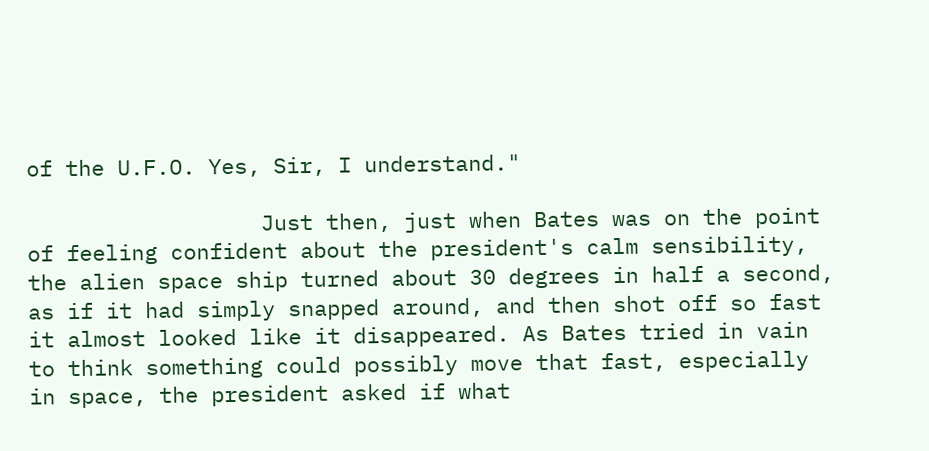of the U.F.O. Yes, Sir, I understand."

                  Just then, just when Bates was on the point of feeling confident about the president's calm sensibility, the alien space ship turned about 30 degrees in half a second, as if it had simply snapped around, and then shot off so fast it almost looked like it disappeared. As Bates tried in vain to think something could possibly move that fast, especially in space, the president asked if what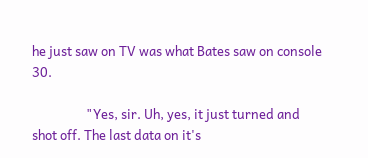he just saw on TV was what Bates saw on console 30.

                  "Yes, sir. Uh, yes, it just turned and shot off. The last data on it's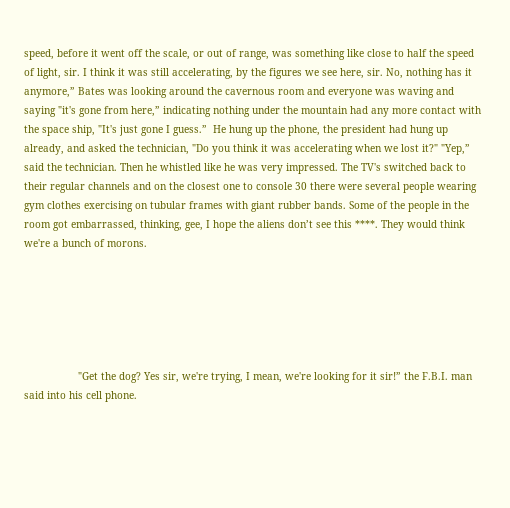speed, before it went off the scale, or out of range, was something like close to half the speed of light, sir. I think it was still accelerating, by the figures we see here, sir. No, nothing has it anymore,” Bates was looking around the cavernous room and everyone was waving and saying "it's gone from here,” indicating nothing under the mountain had any more contact with the space ship, "It's just gone I guess.”  He hung up the phone, the president had hung up already, and asked the technician, "Do you think it was accelerating when we lost it?" "Yep,” said the technician. Then he whistled like he was very impressed. The TV's switched back to their regular channels and on the closest one to console 30 there were several people wearing gym clothes exercising on tubular frames with giant rubber bands. Some of the people in the room got embarrassed, thinking, gee, I hope the aliens don’t see this ****. They would think we're a bunch of morons.






                  "Get the dog? Yes sir, we're trying, I mean, we're looking for it sir!” the F.B.I. man said into his cell phone.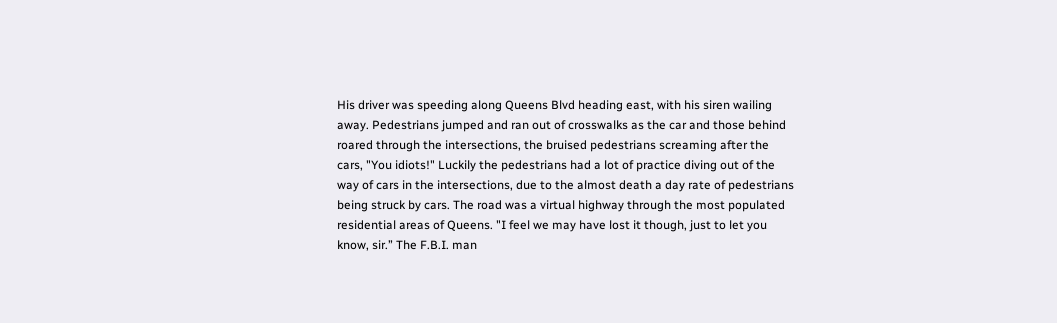His driver was speeding along Queens Blvd heading east, with his siren wailing away. Pedestrians jumped and ran out of crosswalks as the car and those behind roared through the intersections, the bruised pedestrians screaming after the cars, "You idiots!" Luckily the pedestrians had a lot of practice diving out of the way of cars in the intersections, due to the almost death a day rate of pedestrians being struck by cars. The road was a virtual highway through the most populated residential areas of Queens. "I feel we may have lost it though, just to let you know, sir.” The F.B.I. man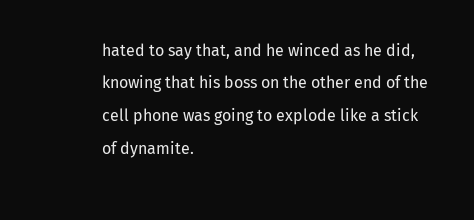hated to say that, and he winced as he did, knowing that his boss on the other end of the cell phone was going to explode like a stick of dynamite.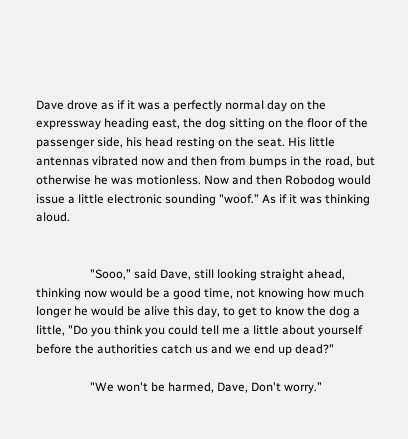Dave drove as if it was a perfectly normal day on the expressway heading east, the dog sitting on the floor of the passenger side, his head resting on the seat. His little antennas vibrated now and then from bumps in the road, but otherwise he was motionless. Now and then Robodog would issue a little electronic sounding "woof.” As if it was thinking aloud.


                  "Sooo,” said Dave, still looking straight ahead, thinking now would be a good time, not knowing how much longer he would be alive this day, to get to know the dog a little, "Do you think you could tell me a little about yourself before the authorities catch us and we end up dead?"

                  "We won't be harmed, Dave, Don't worry.”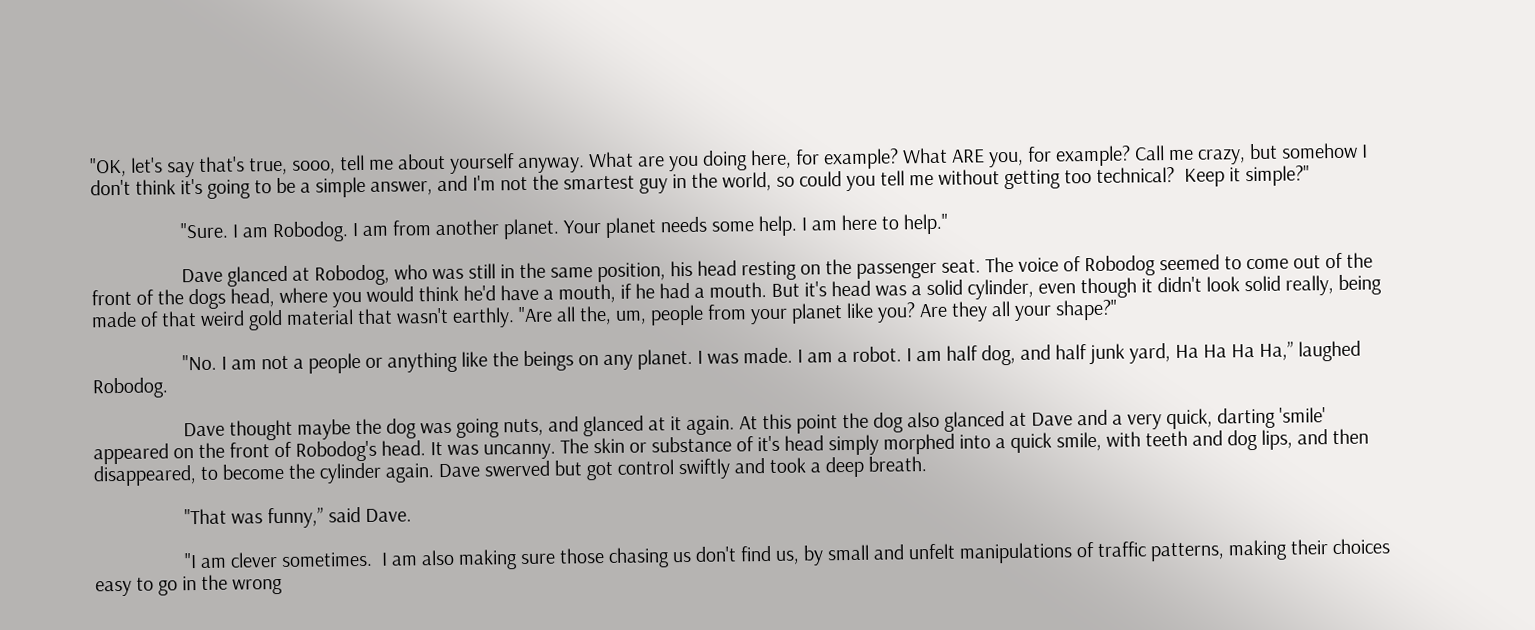"OK, let's say that's true, sooo, tell me about yourself anyway. What are you doing here, for example? What ARE you, for example? Call me crazy, but somehow I don't think it's going to be a simple answer, and I'm not the smartest guy in the world, so could you tell me without getting too technical?  Keep it simple?"

                  "Sure. I am Robodog. I am from another planet. Your planet needs some help. I am here to help."

                  Dave glanced at Robodog, who was still in the same position, his head resting on the passenger seat. The voice of Robodog seemed to come out of the front of the dogs head, where you would think he'd have a mouth, if he had a mouth. But it's head was a solid cylinder, even though it didn't look solid really, being made of that weird gold material that wasn't earthly. "Are all the, um, people from your planet like you? Are they all your shape?"

                  "No. I am not a people or anything like the beings on any planet. I was made. I am a robot. I am half dog, and half junk yard, Ha Ha Ha Ha,” laughed Robodog.

                  Dave thought maybe the dog was going nuts, and glanced at it again. At this point the dog also glanced at Dave and a very quick, darting 'smile' appeared on the front of Robodog's head. It was uncanny. The skin or substance of it's head simply morphed into a quick smile, with teeth and dog lips, and then disappeared, to become the cylinder again. Dave swerved but got control swiftly and took a deep breath.

                  "That was funny,” said Dave.

                  "I am clever sometimes.  I am also making sure those chasing us don't find us, by small and unfelt manipulations of traffic patterns, making their choices easy to go in the wrong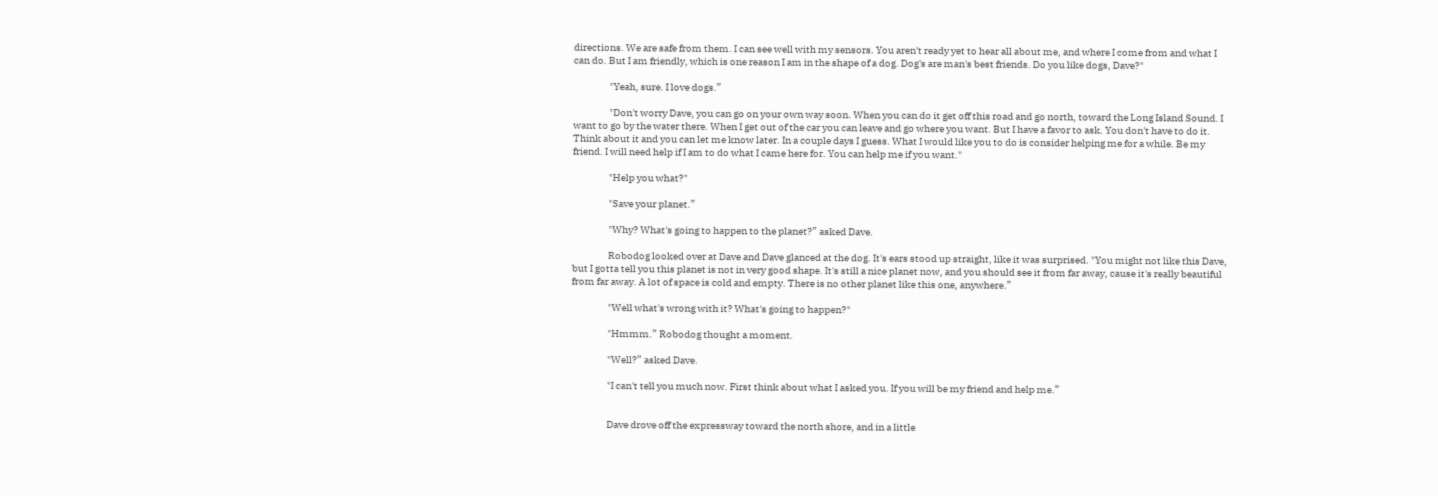directions. We are safe from them. I can see well with my sensors. You aren't ready yet to hear all about me, and where I come from and what I can do. But I am friendly, which is one reason I am in the shape of a dog. Dog's are man's best friends. Do you like dogs, Dave?"

                  "Yeah, sure. I love dogs.”

                  "Don't worry Dave, you can go on your own way soon. When you can do it get off this road and go north, toward the Long Island Sound. I want to go by the water there. When I get out of the car you can leave and go where you want. But I have a favor to ask. You don't have to do it. Think about it and you can let me know later. In a couple days I guess. What I would like you to do is consider helping me for a while. Be my friend. I will need help if I am to do what I came here for. You can help me if you want."

                  "Help you what?"

                  "Save your planet.”

                  "Why? What's going to happen to the planet?” asked Dave.

                  Robodog looked over at Dave and Dave glanced at the dog. It's ears stood up straight, like it was surprised. "You might not like this Dave, but I gotta tell you this planet is not in very good shape. It's still a nice planet now, and you should see it from far away, cause it's really beautiful from far away. A lot of space is cold and empty. There is no other planet like this one, anywhere.”

                  "Well what's wrong with it? What's going to happen?"

                  "Hmmm.” Robodog thought a moment.

                  "Well?” asked Dave.

                  "I can't tell you much now. First think about what I asked you. If you will be my friend and help me.”


                  Dave drove off the expressway toward the north shore, and in a little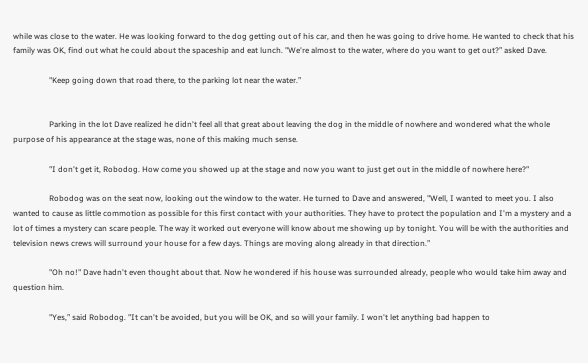while was close to the water. He was looking forward to the dog getting out of his car, and then he was going to drive home. He wanted to check that his family was OK, find out what he could about the spaceship and eat lunch. "We're almost to the water, where do you want to get out?” asked Dave.

                  "Keep going down that road there, to the parking lot near the water.”


                  Parking in the lot Dave realized he didn't feel all that great about leaving the dog in the middle of nowhere and wondered what the whole purpose of his appearance at the stage was, none of this making much sense.

                  "I don't get it, Robodog. How come you showed up at the stage and now you want to just get out in the middle of nowhere here?"

                  Robodog was on the seat now, looking out the window to the water. He turned to Dave and answered, "Well, I wanted to meet you. I also wanted to cause as little commotion as possible for this first contact with your authorities. They have to protect the population and I'm a mystery and a lot of times a mystery can scare people. The way it worked out everyone will know about me showing up by tonight. You will be with the authorities and television news crews will surround your house for a few days. Things are moving along already in that direction.”

                  "Oh no!" Dave hadn't even thought about that. Now he wondered if his house was surrounded already, people who would take him away and question him.

                  "Yes,” said Robodog. "It can't be avoided, but you will be OK, and so will your family. I won't let anything bad happen to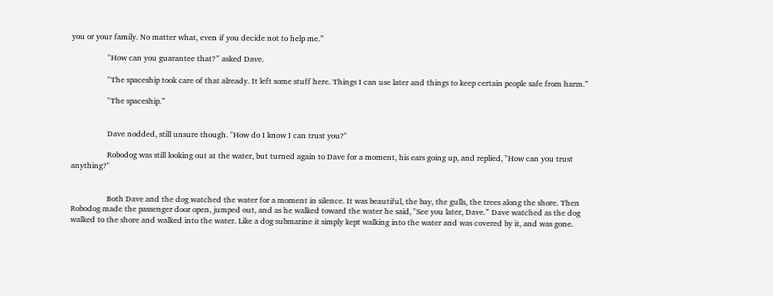you or your family. No matter what, even if you decide not to help me.”

                  "How can you guarantee that?” asked Dave.

                  "The spaceship took care of that already. It left some stuff here. Things I can use later and things to keep certain people safe from harm.”

                  "The spaceship.”


                  Dave nodded, still unsure though. "How do I know I can trust you?"

                  Robodog was still looking out at the water, but turned again to Dave for a moment, his ears going up, and replied, "How can you trust anything?"


                  Both Dave and the dog watched the water for a moment in silence. It was beautiful, the bay, the gulls, the trees along the shore. Then Robodog made the passenger door open, jumped out, and as he walked toward the water he said, "See you later, Dave.” Dave watched as the dog walked to the shore and walked into the water. Like a dog submarine it simply kept walking into the water and was covered by it, and was gone.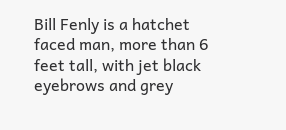Bill Fenly is a hatchet faced man, more than 6 feet tall, with jet black eyebrows and grey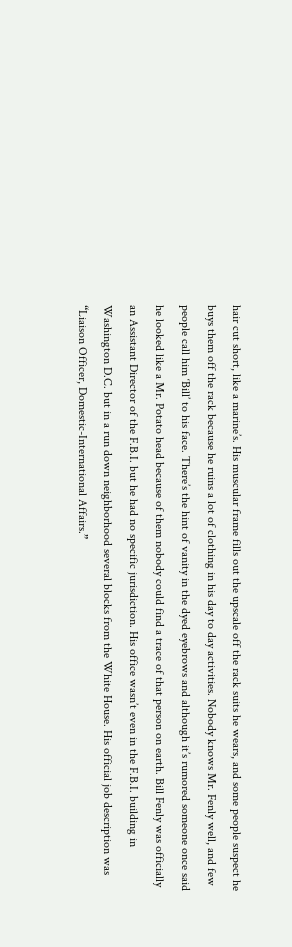hair cut short, like a marine’s. His muscular frame fills out the upscale off the rack suits he wears, and some people suspect he buys them off the rack because he ruins a lot of clothing in his day to day activities. Nobody knows Mr. Fenly well, and few people call him ‘Bill’ to his face. There’s the hint of vanity in the dyed eyebrows and although it’s rumored someone once said he looked like a Mr. Potato head because of them nobody could find a trace of that person on earth. Bill Fenly was officially an Assistant Director of the F.B.I. but he had no specific jurisdiction. His office wasn’t even in the F.B.I. building in Washington D.C. but in a run down neighborhood several blocks from the White House. His official job description was “Liaison Officer, Domestic-International Affairs.”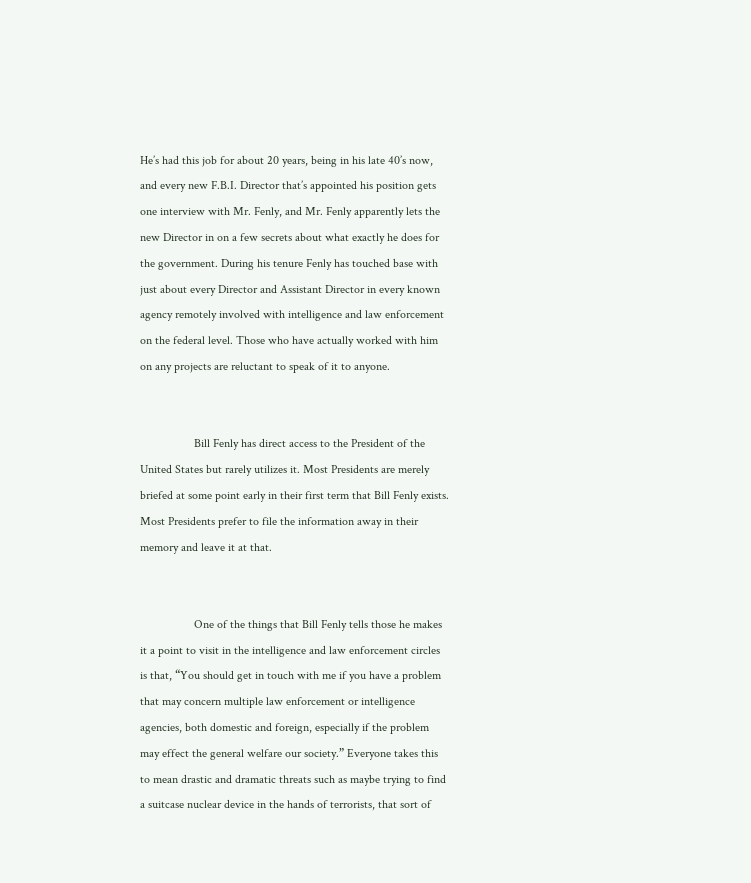He’s had this job for about 20 years, being in his late 40’s now, and every new F.B.I. Director that’s appointed his position gets one interview with Mr. Fenly, and Mr. Fenly apparently lets the new Director in on a few secrets about what exactly he does for the government. During his tenure Fenly has touched base with just about every Director and Assistant Director in every known agency remotely involved with intelligence and law enforcement on the federal level. Those who have actually worked with him on any projects are reluctant to speak of it to anyone.


                  Bill Fenly has direct access to the President of the United States but rarely utilizes it. Most Presidents are merely briefed at some point early in their first term that Bill Fenly exists. Most Presidents prefer to file the information away in their memory and leave it at that.


                  One of the things that Bill Fenly tells those he makes it a point to visit in the intelligence and law enforcement circles is that, “You should get in touch with me if you have a problem that may concern multiple law enforcement or intelligence agencies, both domestic and foreign, especially if the problem may effect the general welfare our society.” Everyone takes this to mean drastic and dramatic threats such as maybe trying to find a suitcase nuclear device in the hands of terrorists, that sort of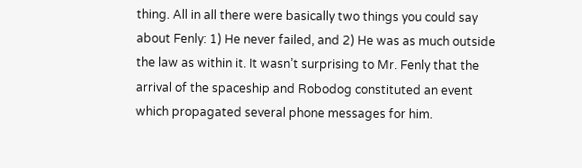thing. All in all there were basically two things you could say about Fenly: 1) He never failed, and 2) He was as much outside the law as within it. It wasn’t surprising to Mr. Fenly that the arrival of the spaceship and Robodog constituted an event which propagated several phone messages for him.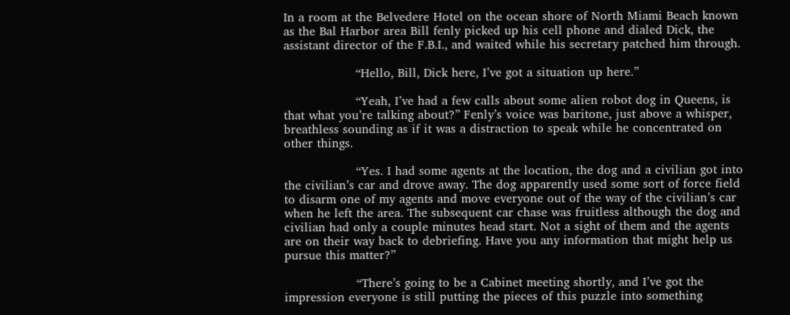In a room at the Belvedere Hotel on the ocean shore of North Miami Beach known as the Bal Harbor area Bill fenly picked up his cell phone and dialed Dick, the assistant director of the F.B.I., and waited while his secretary patched him through.

                  “Hello, Bill, Dick here, I’ve got a situation up here.”

                  “Yeah, I’ve had a few calls about some alien robot dog in Queens, is that what you’re talking about?” Fenly’s voice was baritone, just above a whisper, breathless sounding as if it was a distraction to speak while he concentrated on other things.

                  “Yes. I had some agents at the location, the dog and a civilian got into the civilian’s car and drove away. The dog apparently used some sort of force field to disarm one of my agents and move everyone out of the way of the civilian’s car when he left the area. The subsequent car chase was fruitless although the dog and civilian had only a couple minutes head start. Not a sight of them and the agents are on their way back to debriefing. Have you any information that might help us pursue this matter?”

                  “There’s going to be a Cabinet meeting shortly, and I’ve got the impression everyone is still putting the pieces of this puzzle into something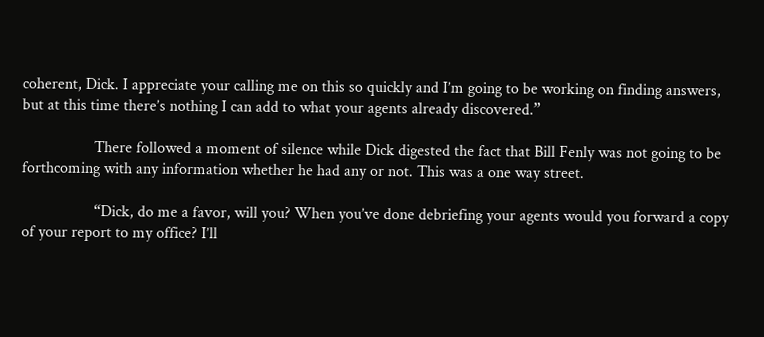coherent, Dick. I appreciate your calling me on this so quickly and I’m going to be working on finding answers, but at this time there’s nothing I can add to what your agents already discovered.”

                  There followed a moment of silence while Dick digested the fact that Bill Fenly was not going to be forthcoming with any information whether he had any or not. This was a one way street.

                  “Dick, do me a favor, will you? When you’ve done debriefing your agents would you forward a copy of your report to my office? I’ll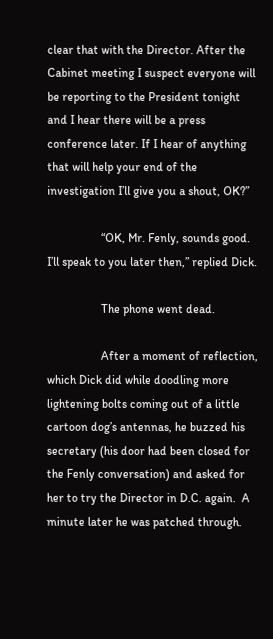clear that with the Director. After the Cabinet meeting I suspect everyone will be reporting to the President tonight and I hear there will be a press conference later. If I hear of anything that will help your end of the investigation I’ll give you a shout, OK?”

                  “OK, Mr. Fenly, sounds good. I’ll speak to you later then,” replied Dick.

                  The phone went dead.

                  After a moment of reflection, which Dick did while doodling more lightening bolts coming out of a little cartoon dog’s antennas, he buzzed his secretary (his door had been closed for the Fenly conversation) and asked for her to try the Director in D.C. again.  A minute later he was patched through.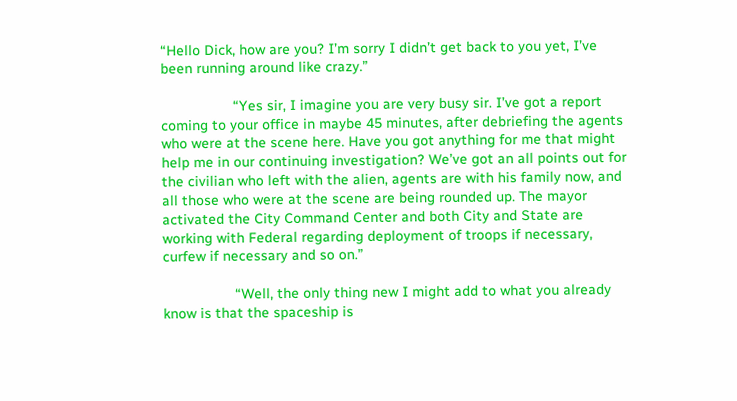“Hello Dick, how are you? I’m sorry I didn’t get back to you yet, I’ve been running around like crazy.”

                  “Yes sir, I imagine you are very busy sir. I’ve got a report coming to your office in maybe 45 minutes, after debriefing the agents who were at the scene here. Have you got anything for me that might help me in our continuing investigation? We’ve got an all points out for the civilian who left with the alien, agents are with his family now, and all those who were at the scene are being rounded up. The mayor activated the City Command Center and both City and State are working with Federal regarding deployment of troops if necessary, curfew if necessary and so on.”

                  “Well, the only thing new I might add to what you already know is that the spaceship is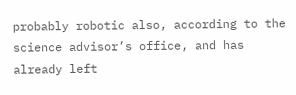probably robotic also, according to the science advisor’s office, and has already left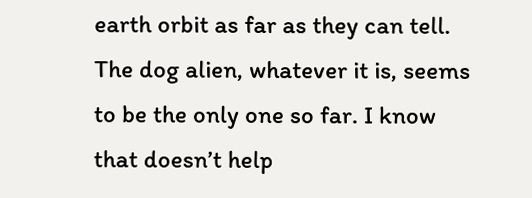earth orbit as far as they can tell. The dog alien, whatever it is, seems to be the only one so far. I know that doesn’t help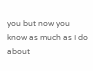you but now you know as much as I do about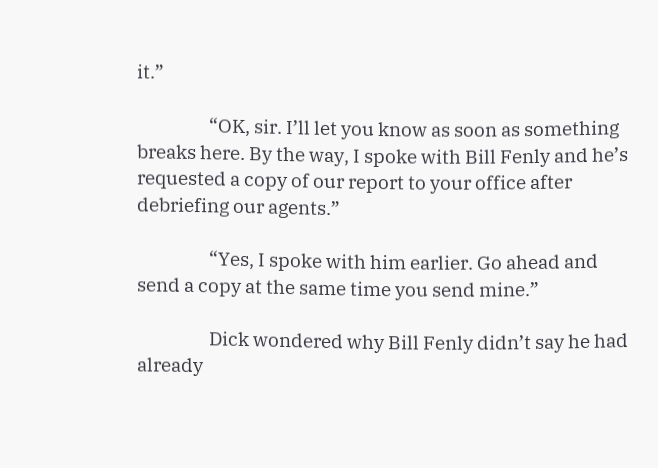it.”

                  “OK, sir. I’ll let you know as soon as something breaks here. By the way, I spoke with Bill Fenly and he’s requested a copy of our report to your office after debriefing our agents.”

                  “Yes, I spoke with him earlier. Go ahead and send a copy at the same time you send mine.”

                  Dick wondered why Bill Fenly didn’t say he had already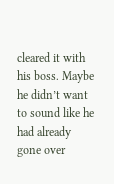cleared it with his boss. Maybe he didn’t want to sound like he had already gone over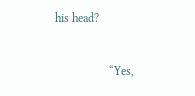his head?

                  “Yes,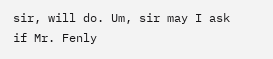sir, will do. Um, sir may I ask if Mr. Fenly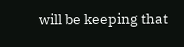will be keeping that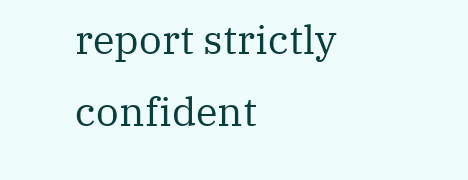report strictly confident